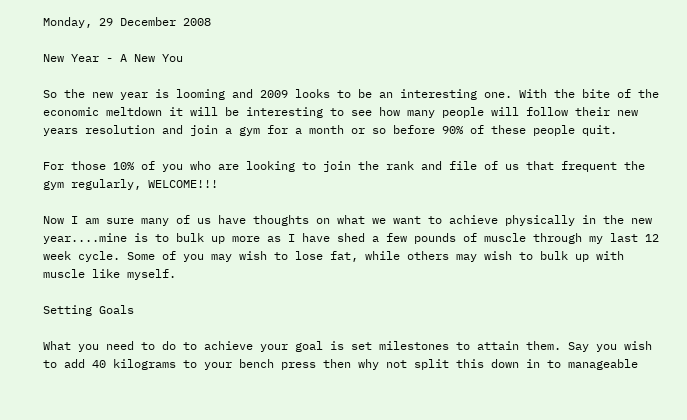Monday, 29 December 2008

New Year - A New You

So the new year is looming and 2009 looks to be an interesting one. With the bite of the economic meltdown it will be interesting to see how many people will follow their new years resolution and join a gym for a month or so before 90% of these people quit.

For those 10% of you who are looking to join the rank and file of us that frequent the gym regularly, WELCOME!!!

Now I am sure many of us have thoughts on what we want to achieve physically in the new year....mine is to bulk up more as I have shed a few pounds of muscle through my last 12 week cycle. Some of you may wish to lose fat, while others may wish to bulk up with muscle like myself.

Setting Goals

What you need to do to achieve your goal is set milestones to attain them. Say you wish to add 40 kilograms to your bench press then why not split this down in to manageable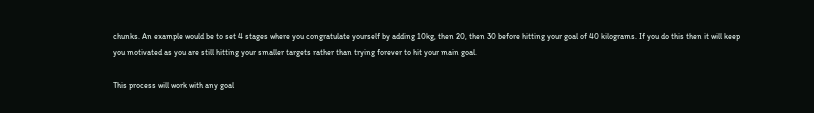chunks. An example would be to set 4 stages where you congratulate yourself by adding 10kg, then 20, then 30 before hitting your goal of 40 kilograms. If you do this then it will keep you motivated as you are still hitting your smaller targets rather than trying forever to hit your main goal.

This process will work with any goal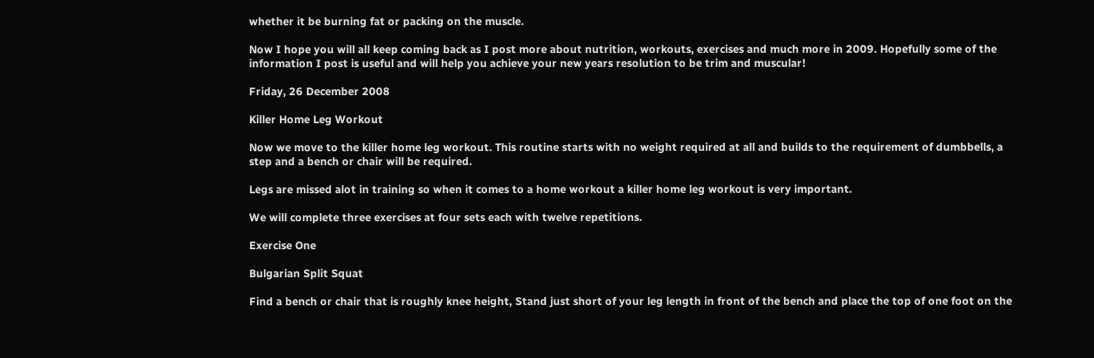whether it be burning fat or packing on the muscle.

Now I hope you will all keep coming back as I post more about nutrition, workouts, exercises and much more in 2009. Hopefully some of the information I post is useful and will help you achieve your new years resolution to be trim and muscular!

Friday, 26 December 2008

Killer Home Leg Workout

Now we move to the killer home leg workout. This routine starts with no weight required at all and builds to the requirement of dumbbells, a step and a bench or chair will be required.

Legs are missed alot in training so when it comes to a home workout a killer home leg workout is very important.

We will complete three exercises at four sets each with twelve repetitions.

Exercise One

Bulgarian Split Squat

Find a bench or chair that is roughly knee height, Stand just short of your leg length in front of the bench and place the top of one foot on the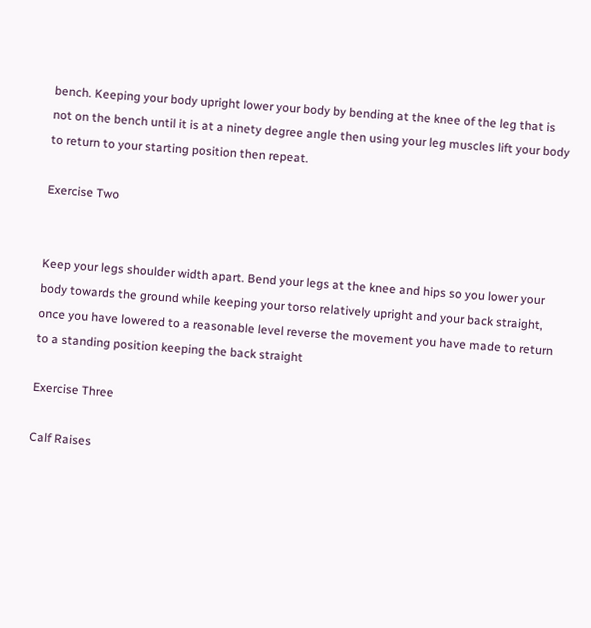bench. Keeping your body upright lower your body by bending at the knee of the leg that is not on the bench until it is at a ninety degree angle then using your leg muscles lift your body to return to your starting position then repeat.

Exercise Two


Keep your legs shoulder width apart. Bend your legs at the knee and hips so you lower your body towards the ground while keeping your torso relatively upright and your back straight, once you have lowered to a reasonable level reverse the movement you have made to return to a standing position keeping the back straight

Exercise Three

Calf Raises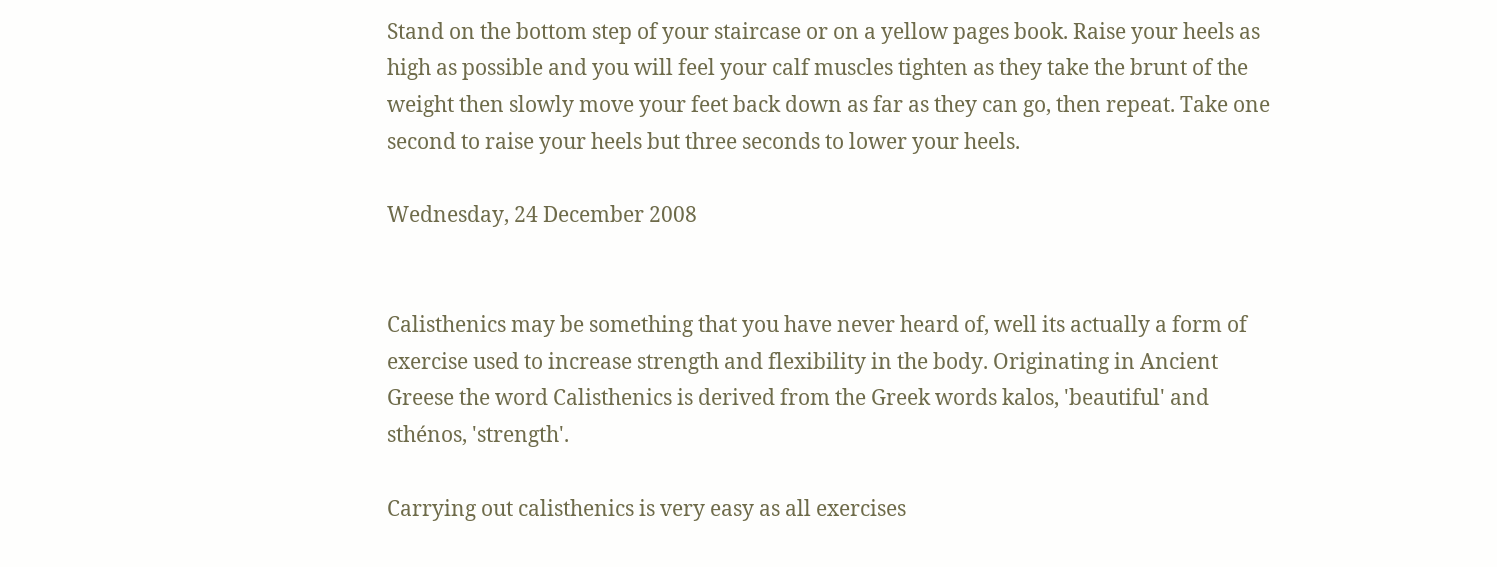Stand on the bottom step of your staircase or on a yellow pages book. Raise your heels as high as possible and you will feel your calf muscles tighten as they take the brunt of the weight then slowly move your feet back down as far as they can go, then repeat. Take one second to raise your heels but three seconds to lower your heels.

Wednesday, 24 December 2008


Calisthenics may be something that you have never heard of, well its actually a form of exercise used to increase strength and flexibility in the body. Originating in Ancient Greese the word Calisthenics is derived from the Greek words kalos, 'beautiful' and sthénos, 'strength'.

Carrying out calisthenics is very easy as all exercises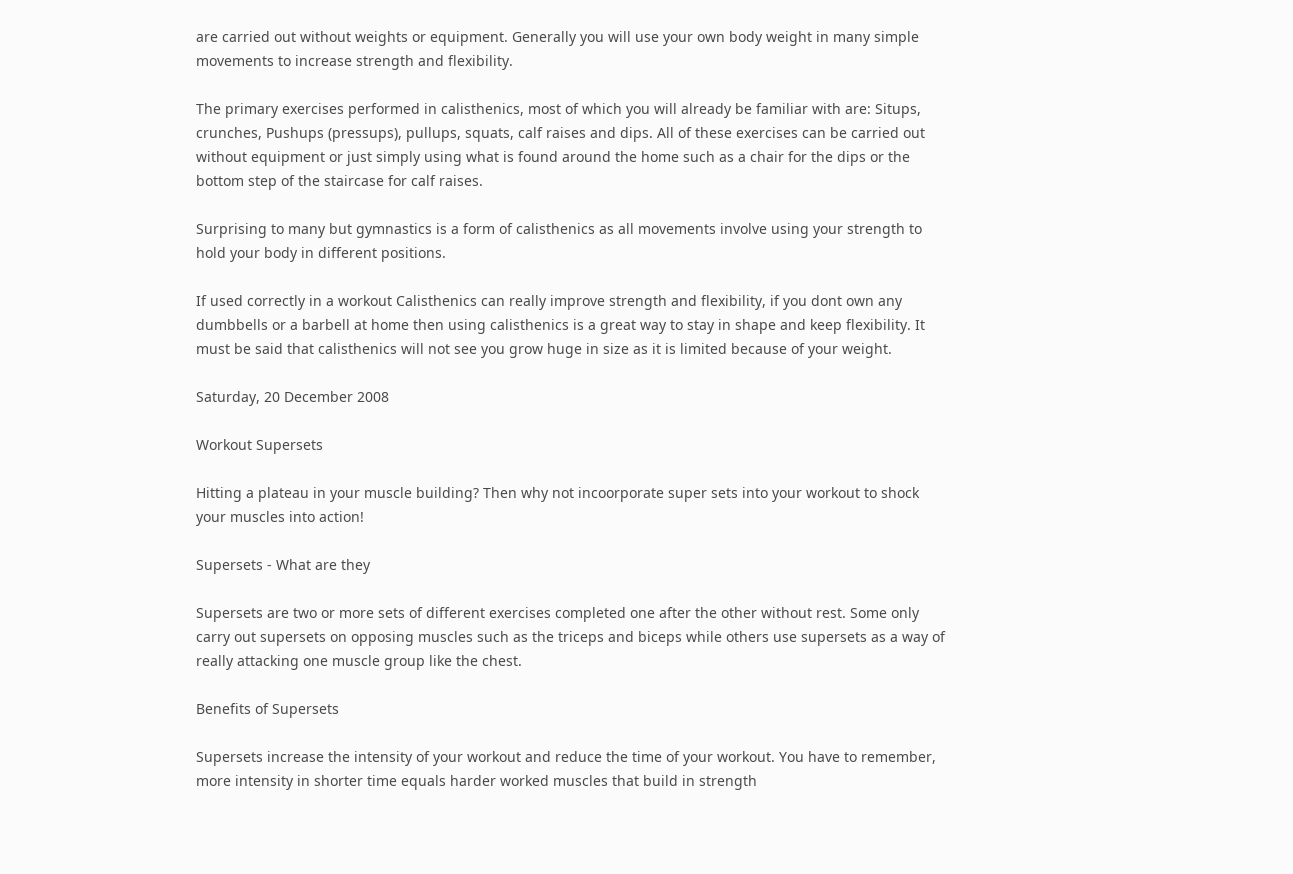are carried out without weights or equipment. Generally you will use your own body weight in many simple movements to increase strength and flexibility.

The primary exercises performed in calisthenics, most of which you will already be familiar with are: Situps, crunches, Pushups (pressups), pullups, squats, calf raises and dips. All of these exercises can be carried out without equipment or just simply using what is found around the home such as a chair for the dips or the bottom step of the staircase for calf raises.

Surprising to many but gymnastics is a form of calisthenics as all movements involve using your strength to hold your body in different positions.

If used correctly in a workout Calisthenics can really improve strength and flexibility, if you dont own any dumbbells or a barbell at home then using calisthenics is a great way to stay in shape and keep flexibility. It must be said that calisthenics will not see you grow huge in size as it is limited because of your weight.

Saturday, 20 December 2008

Workout Supersets

Hitting a plateau in your muscle building? Then why not incoorporate super sets into your workout to shock your muscles into action!

Supersets - What are they

Supersets are two or more sets of different exercises completed one after the other without rest. Some only carry out supersets on opposing muscles such as the triceps and biceps while others use supersets as a way of really attacking one muscle group like the chest.

Benefits of Supersets

Supersets increase the intensity of your workout and reduce the time of your workout. You have to remember, more intensity in shorter time equals harder worked muscles that build in strength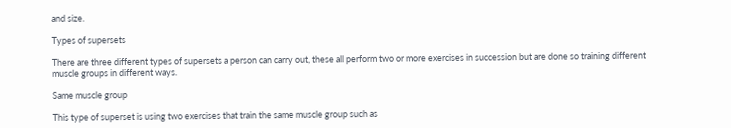and size.

Types of supersets

There are three different types of supersets a person can carry out, these all perform two or more exercises in succession but are done so training different muscle groups in different ways.

Same muscle group

This type of superset is using two exercises that train the same muscle group such as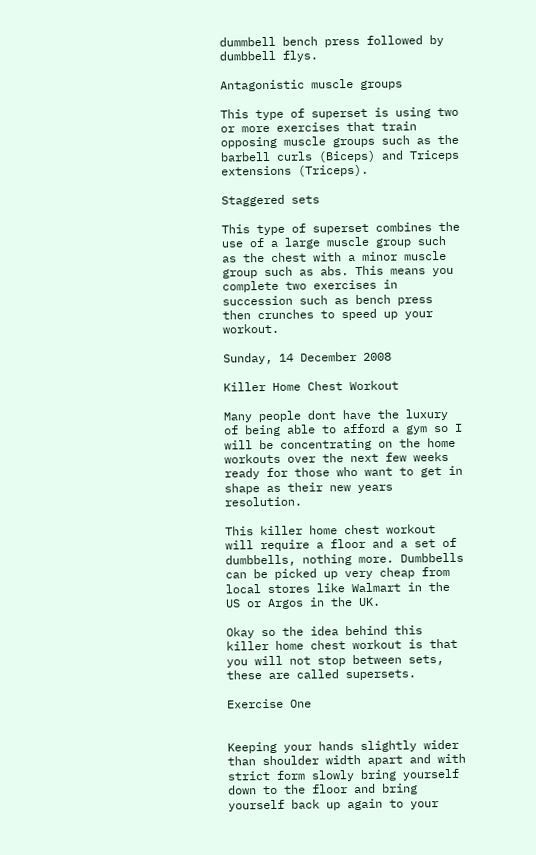dummbell bench press followed by dumbbell flys.

Antagonistic muscle groups

This type of superset is using two or more exercises that train opposing muscle groups such as the barbell curls (Biceps) and Triceps extensions (Triceps).

Staggered sets

This type of superset combines the use of a large muscle group such as the chest with a minor muscle group such as abs. This means you complete two exercises in succession such as bench press then crunches to speed up your workout.

Sunday, 14 December 2008

Killer Home Chest Workout

Many people dont have the luxury of being able to afford a gym so I will be concentrating on the home workouts over the next few weeks ready for those who want to get in shape as their new years resolution.

This killer home chest workout will require a floor and a set of dumbbells, nothing more. Dumbbells can be picked up very cheap from local stores like Walmart in the US or Argos in the UK.

Okay so the idea behind this killer home chest workout is that you will not stop between sets, these are called supersets.

Exercise One


Keeping your hands slightly wider than shoulder width apart and with strict form slowly bring yourself down to the floor and bring yourself back up again to your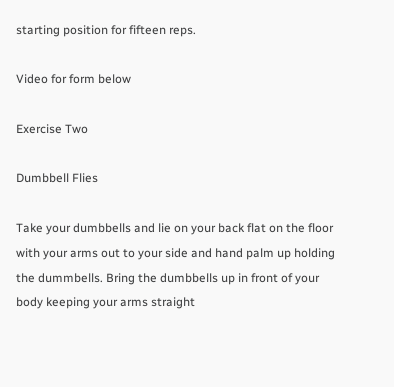starting position for fifteen reps.

Video for form below

Exercise Two

Dumbbell Flies

Take your dumbbells and lie on your back flat on the floor with your arms out to your side and hand palm up holding the dummbells. Bring the dumbbells up in front of your body keeping your arms straight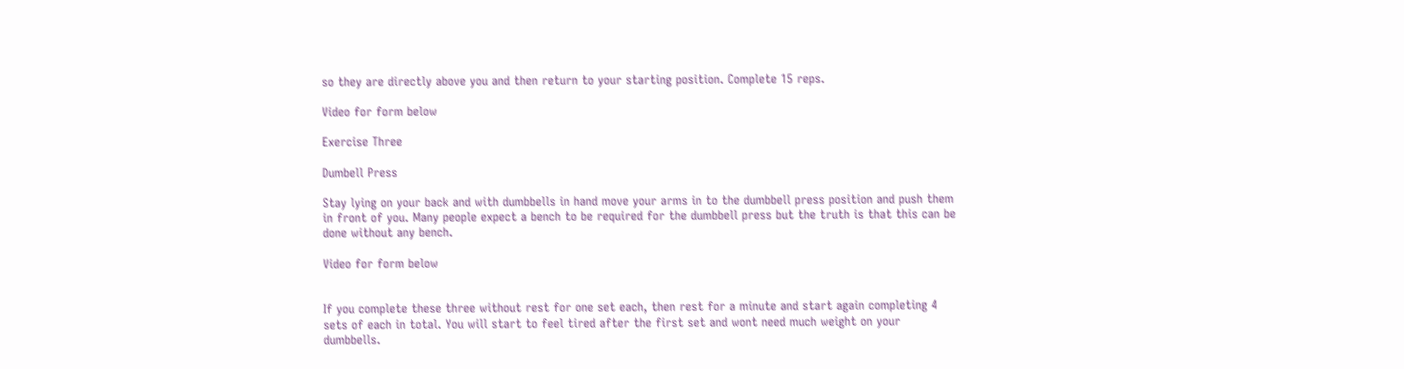so they are directly above you and then return to your starting position. Complete 15 reps.

Video for form below

Exercise Three

Dumbell Press

Stay lying on your back and with dumbbells in hand move your arms in to the dumbbell press position and push them in front of you. Many people expect a bench to be required for the dumbbell press but the truth is that this can be done without any bench.

Video for form below


If you complete these three without rest for one set each, then rest for a minute and start again completing 4 sets of each in total. You will start to feel tired after the first set and wont need much weight on your dumbbells.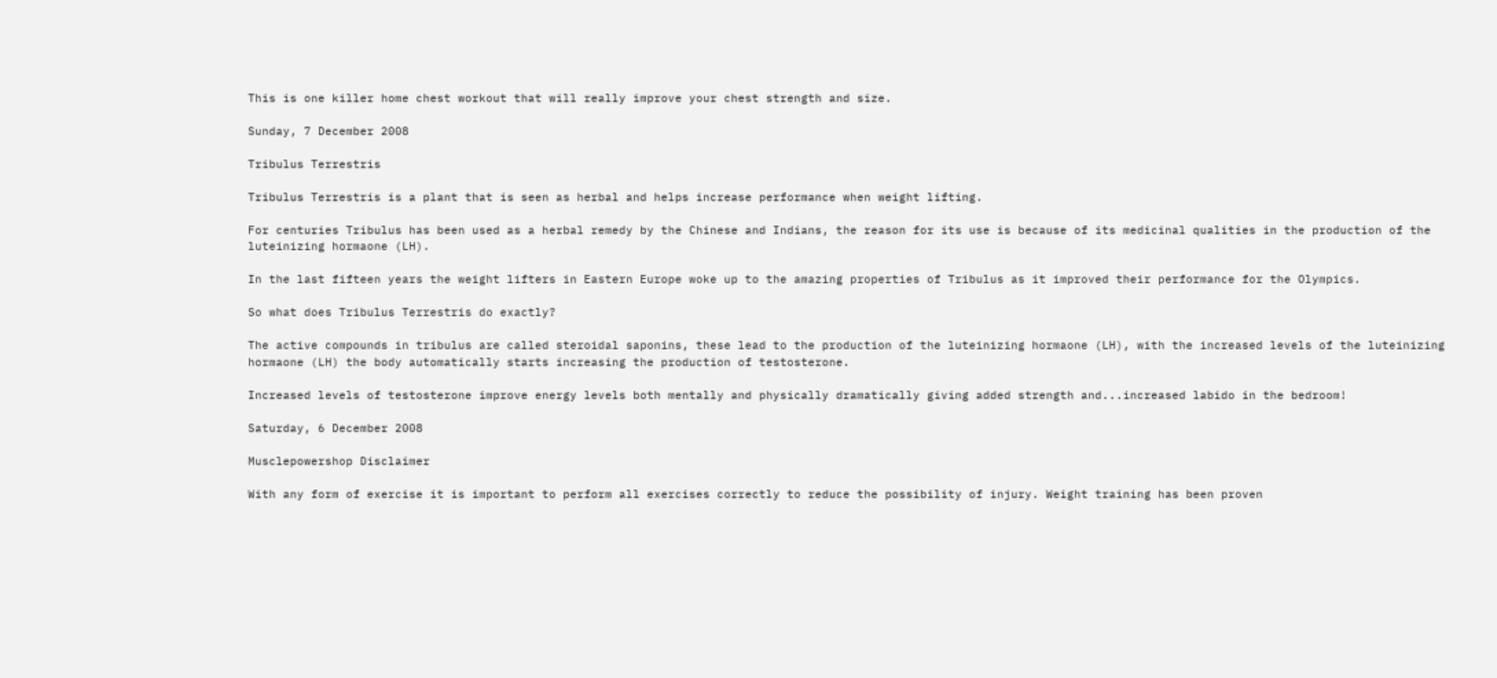This is one killer home chest workout that will really improve your chest strength and size.

Sunday, 7 December 2008

Tribulus Terrestris

Tribulus Terrestris is a plant that is seen as herbal and helps increase performance when weight lifting.

For centuries Tribulus has been used as a herbal remedy by the Chinese and Indians, the reason for its use is because of its medicinal qualities in the production of the luteinizing hormaone (LH).

In the last fifteen years the weight lifters in Eastern Europe woke up to the amazing properties of Tribulus as it improved their performance for the Olympics.

So what does Tribulus Terrestris do exactly?

The active compounds in tribulus are called steroidal saponins, these lead to the production of the luteinizing hormaone (LH), with the increased levels of the luteinizing hormaone (LH) the body automatically starts increasing the production of testosterone.

Increased levels of testosterone improve energy levels both mentally and physically dramatically giving added strength and...increased labido in the bedroom!

Saturday, 6 December 2008

Musclepowershop Disclaimer

With any form of exercise it is important to perform all exercises correctly to reduce the possibility of injury. Weight training has been proven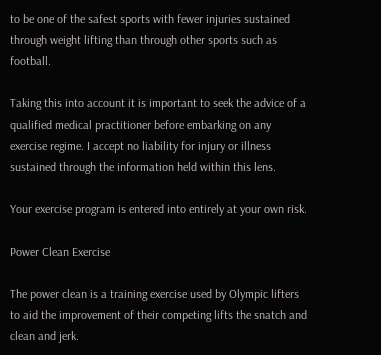to be one of the safest sports with fewer injuries sustained through weight lifting than through other sports such as football.

Taking this into account it is important to seek the advice of a qualified medical practitioner before embarking on any exercise regime. I accept no liability for injury or illness sustained through the information held within this lens.

Your exercise program is entered into entirely at your own risk.

Power Clean Exercise

The power clean is a training exercise used by Olympic lifters to aid the improvement of their competing lifts the snatch and clean and jerk.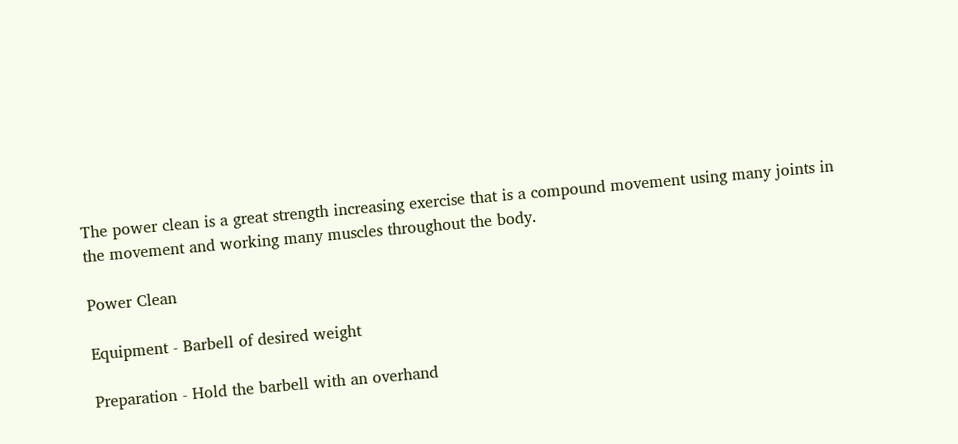The power clean is a great strength increasing exercise that is a compound movement using many joints in the movement and working many muscles throughout the body.

Power Clean

Equipment - Barbell of desired weight

Preparation - Hold the barbell with an overhand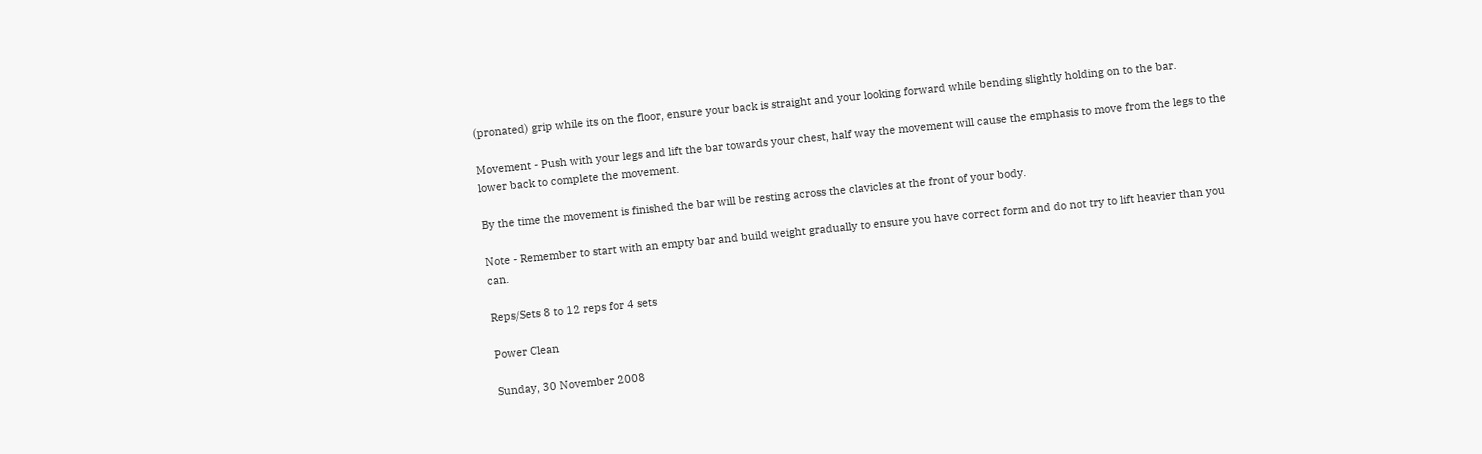(pronated) grip while its on the floor, ensure your back is straight and your looking forward while bending slightly holding on to the bar.

Movement - Push with your legs and lift the bar towards your chest, half way the movement will cause the emphasis to move from the legs to the lower back to complete the movement.

By the time the movement is finished the bar will be resting across the clavicles at the front of your body.

Note - Remember to start with an empty bar and build weight gradually to ensure you have correct form and do not try to lift heavier than you can.

Reps/Sets 8 to 12 reps for 4 sets

Power Clean

Sunday, 30 November 2008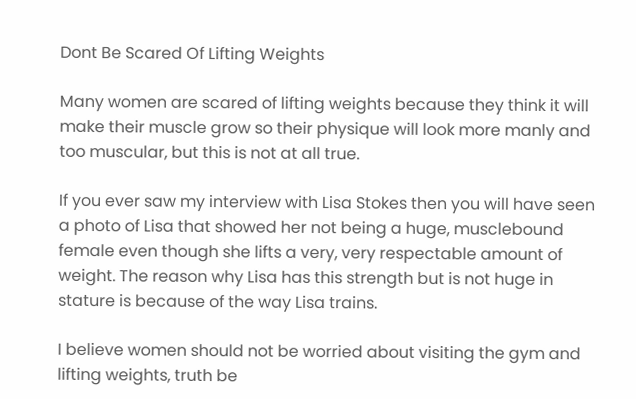Dont Be Scared Of Lifting Weights

Many women are scared of lifting weights because they think it will make their muscle grow so their physique will look more manly and too muscular, but this is not at all true.

If you ever saw my interview with Lisa Stokes then you will have seen a photo of Lisa that showed her not being a huge, musclebound female even though she lifts a very, very respectable amount of weight. The reason why Lisa has this strength but is not huge in stature is because of the way Lisa trains.

I believe women should not be worried about visiting the gym and lifting weights, truth be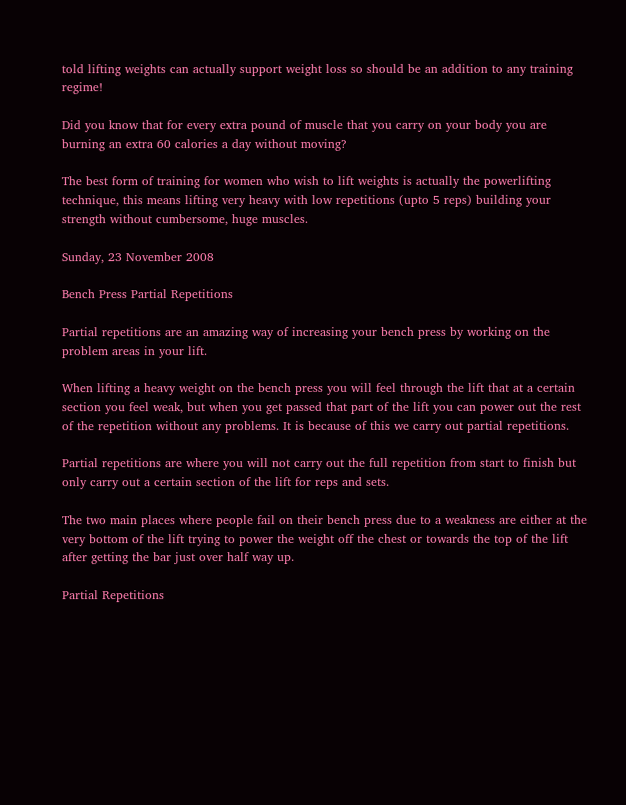told lifting weights can actually support weight loss so should be an addition to any training regime!

Did you know that for every extra pound of muscle that you carry on your body you are burning an extra 60 calories a day without moving?

The best form of training for women who wish to lift weights is actually the powerlifting technique, this means lifting very heavy with low repetitions (upto 5 reps) building your strength without cumbersome, huge muscles.

Sunday, 23 November 2008

Bench Press Partial Repetitions

Partial repetitions are an amazing way of increasing your bench press by working on the problem areas in your lift.

When lifting a heavy weight on the bench press you will feel through the lift that at a certain section you feel weak, but when you get passed that part of the lift you can power out the rest of the repetition without any problems. It is because of this we carry out partial repetitions.

Partial repetitions are where you will not carry out the full repetition from start to finish but only carry out a certain section of the lift for reps and sets.

The two main places where people fail on their bench press due to a weakness are either at the very bottom of the lift trying to power the weight off the chest or towards the top of the lift after getting the bar just over half way up.

Partial Repetitions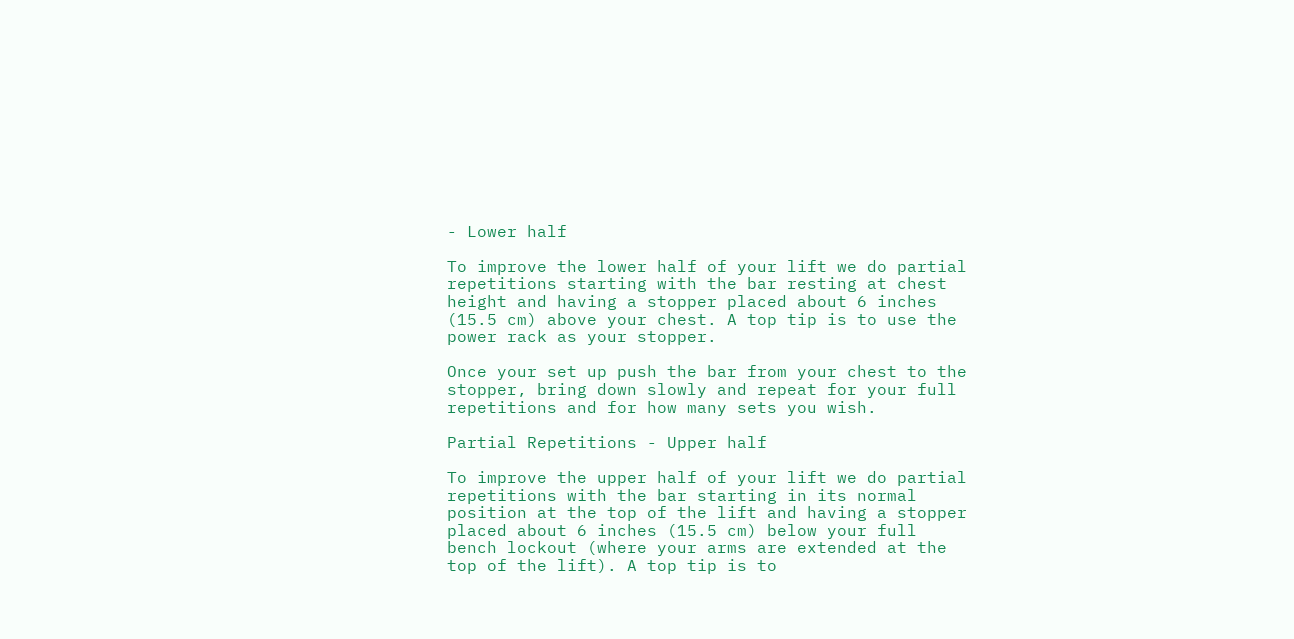- Lower half

To improve the lower half of your lift we do partial repetitions starting with the bar resting at chest height and having a stopper placed about 6 inches (15.5 cm) above your chest. A top tip is to use the power rack as your stopper.

Once your set up push the bar from your chest to the stopper, bring down slowly and repeat for your full repetitions and for how many sets you wish.

Partial Repetitions - Upper half

To improve the upper half of your lift we do partial repetitions with the bar starting in its normal position at the top of the lift and having a stopper placed about 6 inches (15.5 cm) below your full bench lockout (where your arms are extended at the top of the lift). A top tip is to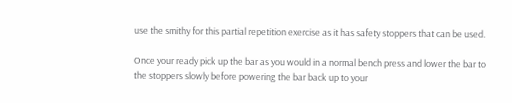use the smithy for this partial repetition exercise as it has safety stoppers that can be used.

Once your ready pick up the bar as you would in a normal bench press and lower the bar to the stoppers slowly before powering the bar back up to your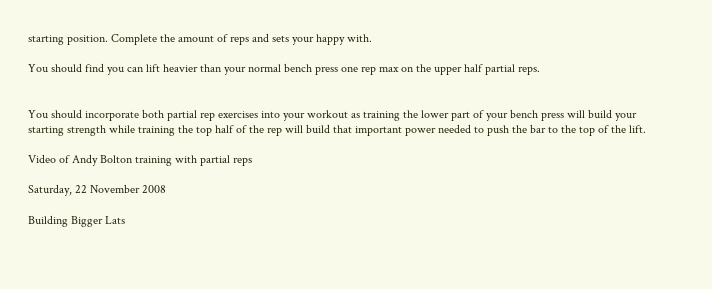starting position. Complete the amount of reps and sets your happy with.

You should find you can lift heavier than your normal bench press one rep max on the upper half partial reps.


You should incorporate both partial rep exercises into your workout as training the lower part of your bench press will build your starting strength while training the top half of the rep will build that important power needed to push the bar to the top of the lift.

Video of Andy Bolton training with partial reps

Saturday, 22 November 2008

Building Bigger Lats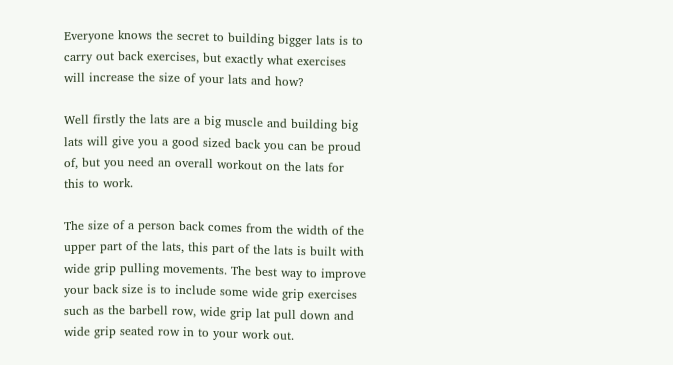Everyone knows the secret to building bigger lats is to carry out back exercises, but exactly what exercises will increase the size of your lats and how?

Well firstly the lats are a big muscle and building big lats will give you a good sized back you can be proud of, but you need an overall workout on the lats for this to work.

The size of a person back comes from the width of the upper part of the lats, this part of the lats is built with wide grip pulling movements. The best way to improve your back size is to include some wide grip exercises such as the barbell row, wide grip lat pull down and wide grip seated row in to your work out.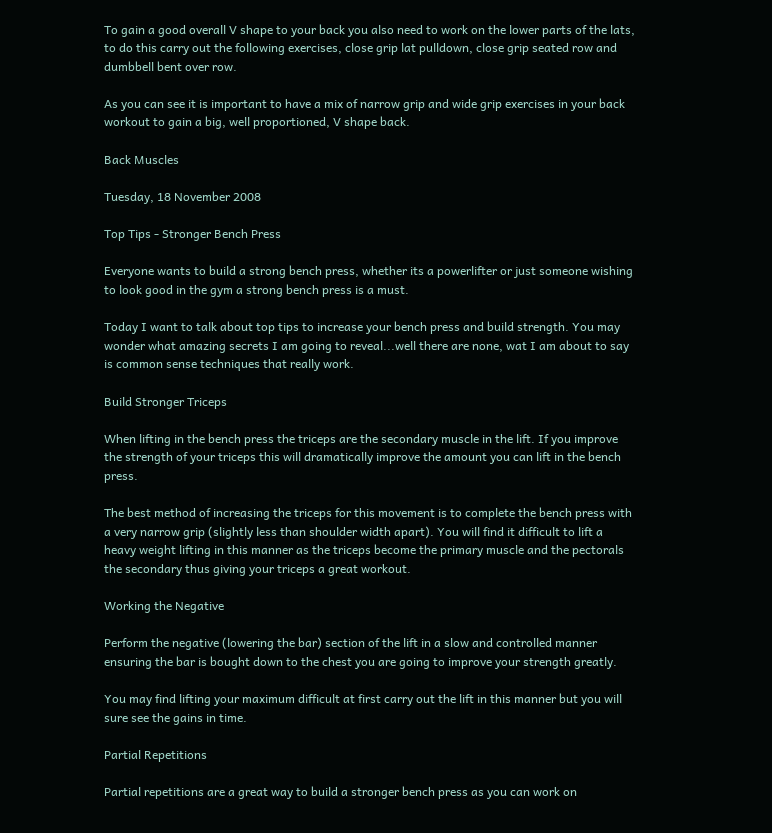To gain a good overall V shape to your back you also need to work on the lower parts of the lats, to do this carry out the following exercises, close grip lat pulldown, close grip seated row and dumbbell bent over row.

As you can see it is important to have a mix of narrow grip and wide grip exercises in your back workout to gain a big, well proportioned, V shape back.

Back Muscles

Tuesday, 18 November 2008

Top Tips - Stronger Bench Press

Everyone wants to build a strong bench press, whether its a powerlifter or just someone wishing to look good in the gym a strong bench press is a must.

Today I want to talk about top tips to increase your bench press and build strength. You may wonder what amazing secrets I am going to reveal...well there are none, wat I am about to say is common sense techniques that really work.

Build Stronger Triceps

When lifting in the bench press the triceps are the secondary muscle in the lift. If you improve the strength of your triceps this will dramatically improve the amount you can lift in the bench press.

The best method of increasing the triceps for this movement is to complete the bench press with a very narrow grip (slightly less than shoulder width apart). You will find it difficult to lift a heavy weight lifting in this manner as the triceps become the primary muscle and the pectorals the secondary thus giving your triceps a great workout.

Working the Negative

Perform the negative (lowering the bar) section of the lift in a slow and controlled manner ensuring the bar is bought down to the chest you are going to improve your strength greatly.

You may find lifting your maximum difficult at first carry out the lift in this manner but you will sure see the gains in time.

Partial Repetitions

Partial repetitions are a great way to build a stronger bench press as you can work on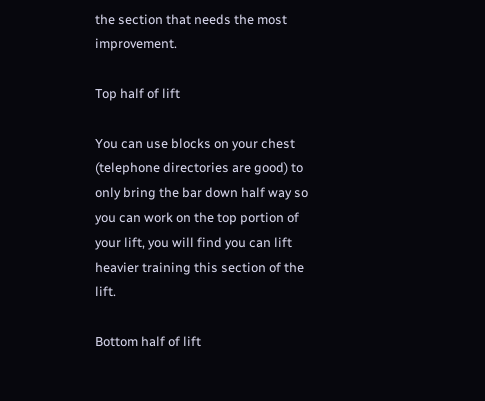the section that needs the most improvement.

Top half of lift

You can use blocks on your chest (telephone directories are good) to only bring the bar down half way so you can work on the top portion of your lift, you will find you can lift heavier training this section of the lift.

Bottom half of lift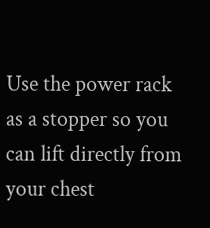Use the power rack as a stopper so you can lift directly from your chest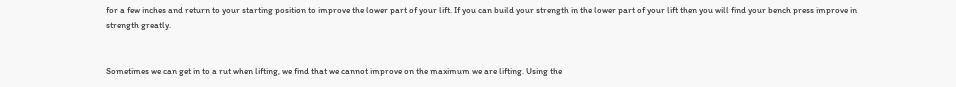for a few inches and return to your starting position to improve the lower part of your lift. If you can build your strength in the lower part of your lift then you will find your bench press improve in strength greatly.


Sometimes we can get in to a rut when lifting, we find that we cannot improve on the maximum we are lifting. Using the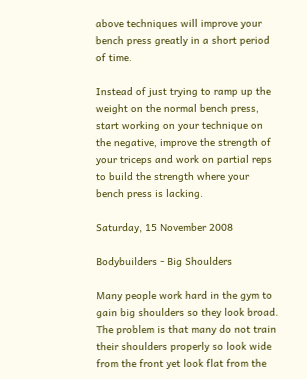above techniques will improve your bench press greatly in a short period of time.

Instead of just trying to ramp up the weight on the normal bench press, start working on your technique on the negative, improve the strength of your triceps and work on partial reps to build the strength where your bench press is lacking.

Saturday, 15 November 2008

Bodybuilders - Big Shoulders

Many people work hard in the gym to gain big shoulders so they look broad. The problem is that many do not train their shoulders properly so look wide from the front yet look flat from the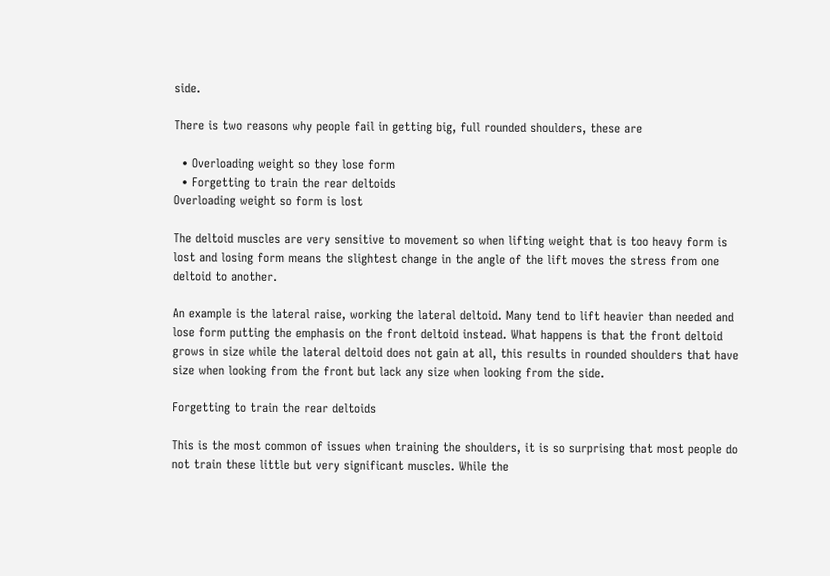side.

There is two reasons why people fail in getting big, full rounded shoulders, these are

  • Overloading weight so they lose form
  • Forgetting to train the rear deltoids
Overloading weight so form is lost

The deltoid muscles are very sensitive to movement so when lifting weight that is too heavy form is lost and losing form means the slightest change in the angle of the lift moves the stress from one deltoid to another.

An example is the lateral raise, working the lateral deltoid. Many tend to lift heavier than needed and lose form putting the emphasis on the front deltoid instead. What happens is that the front deltoid grows in size while the lateral deltoid does not gain at all, this results in rounded shoulders that have size when looking from the front but lack any size when looking from the side.

Forgetting to train the rear deltoids

This is the most common of issues when training the shoulders, it is so surprising that most people do not train these little but very significant muscles. While the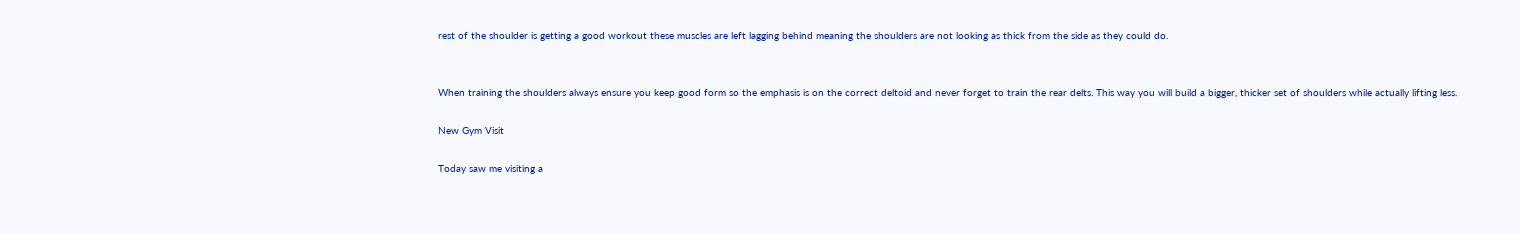rest of the shoulder is getting a good workout these muscles are left lagging behind meaning the shoulders are not looking as thick from the side as they could do.


When training the shoulders always ensure you keep good form so the emphasis is on the correct deltoid and never forget to train the rear delts. This way you will build a bigger, thicker set of shoulders while actually lifting less.

New Gym Visit

Today saw me visiting a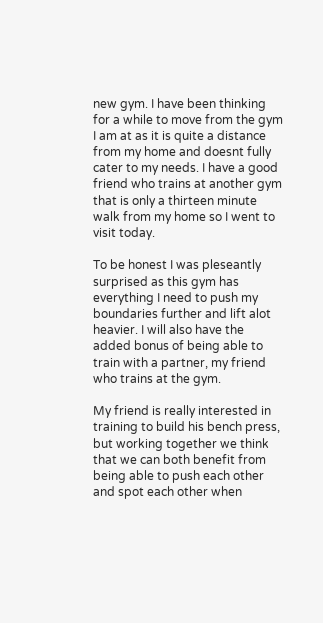new gym. I have been thinking for a while to move from the gym I am at as it is quite a distance from my home and doesnt fully cater to my needs. I have a good friend who trains at another gym that is only a thirteen minute walk from my home so I went to visit today.

To be honest I was pleseantly surprised as this gym has everything I need to push my boundaries further and lift alot heavier. I will also have the added bonus of being able to train with a partner, my friend who trains at the gym.

My friend is really interested in training to build his bench press, but working together we think that we can both benefit from being able to push each other and spot each other when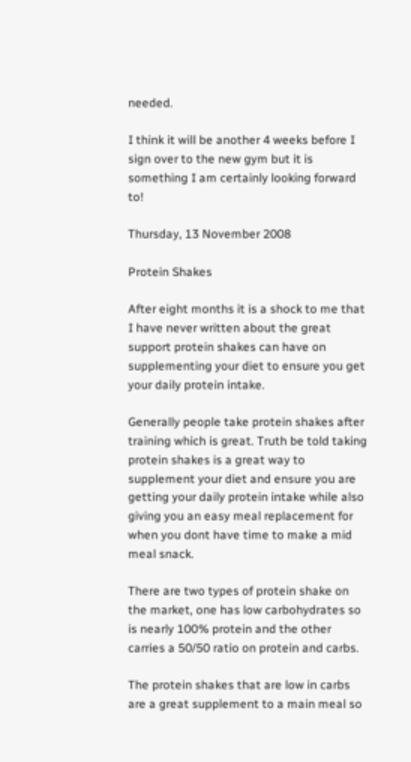needed.

I think it will be another 4 weeks before I sign over to the new gym but it is something I am certainly looking forward to!

Thursday, 13 November 2008

Protein Shakes

After eight months it is a shock to me that I have never written about the great support protein shakes can have on supplementing your diet to ensure you get your daily protein intake.

Generally people take protein shakes after training which is great. Truth be told taking protein shakes is a great way to supplement your diet and ensure you are getting your daily protein intake while also giving you an easy meal replacement for when you dont have time to make a mid meal snack.

There are two types of protein shake on the market, one has low carbohydrates so is nearly 100% protein and the other carries a 50/50 ratio on protein and carbs.

The protein shakes that are low in carbs are a great supplement to a main meal so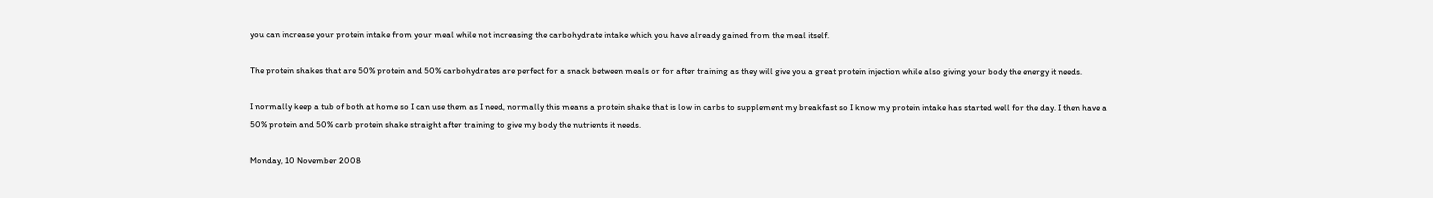you can increase your protein intake from your meal while not increasing the carbohydrate intake which you have already gained from the meal itself.

The protein shakes that are 50% protein and 50% carbohydrates are perfect for a snack between meals or for after training as they will give you a great protein injection while also giving your body the energy it needs.

I normally keep a tub of both at home so I can use them as I need, normally this means a protein shake that is low in carbs to supplement my breakfast so I know my protein intake has started well for the day. I then have a 50% protein and 50% carb protein shake straight after training to give my body the nutrients it needs.

Monday, 10 November 2008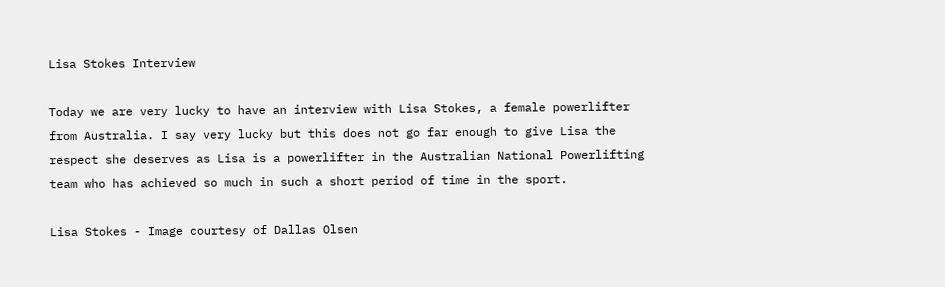Lisa Stokes Interview

Today we are very lucky to have an interview with Lisa Stokes, a female powerlifter from Australia. I say very lucky but this does not go far enough to give Lisa the respect she deserves as Lisa is a powerlifter in the Australian National Powerlifting team who has achieved so much in such a short period of time in the sport.

Lisa Stokes - Image courtesy of Dallas Olsen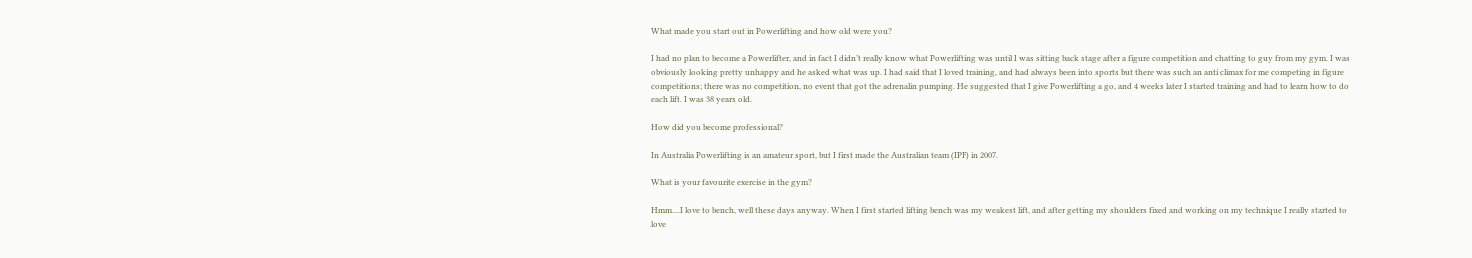What made you start out in Powerlifting and how old were you?

I had no plan to become a Powerlifter, and in fact I didn’t really know what Powerlifting was until I was sitting back stage after a figure competition and chatting to guy from my gym. I was obviously looking pretty unhappy and he asked what was up. I had said that I loved training, and had always been into sports but there was such an anti climax for me competing in figure competitions; there was no competition, no event that got the adrenalin pumping. He suggested that I give Powerlifting a go, and 4 weeks later I started training and had to learn how to do each lift. I was 38 years old.

How did you become professional?

In Australia Powerlifting is an amateur sport, but I first made the Australian team (IPF) in 2007.

What is your favourite exercise in the gym?

Hmm....I love to bench, well these days anyway. When I first started lifting bench was my weakest lift, and after getting my shoulders fixed and working on my technique I really started to love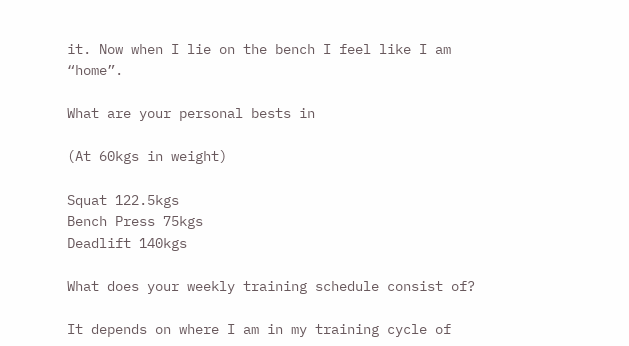it. Now when I lie on the bench I feel like I am “home”.

What are your personal bests in

(At 60kgs in weight)

Squat 122.5kgs
Bench Press 75kgs
Deadlift 140kgs

What does your weekly training schedule consist of?

It depends on where I am in my training cycle of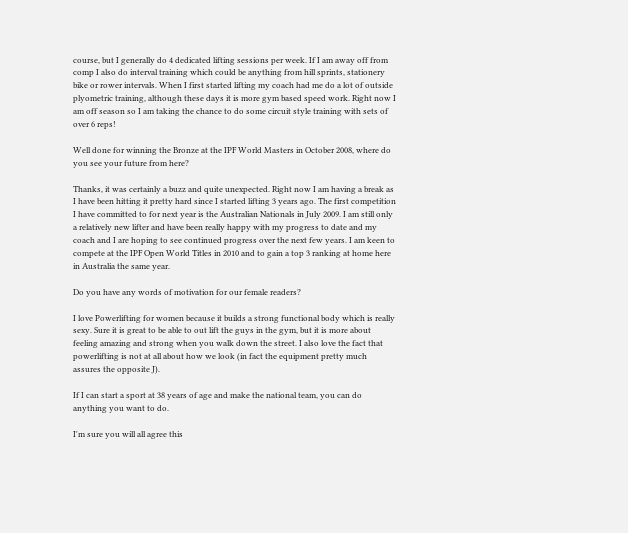course, but I generally do 4 dedicated lifting sessions per week. If I am away off from comp I also do interval training which could be anything from hill sprints, stationery bike or rower intervals. When I first started lifting my coach had me do a lot of outside plyometric training, although these days it is more gym based speed work. Right now I am off season so I am taking the chance to do some circuit style training with sets of over 6 reps!

Well done for winning the Bronze at the IPF World Masters in October 2008, where do you see your future from here?

Thanks, it was certainly a buzz and quite unexpected. Right now I am having a break as I have been hitting it pretty hard since I started lifting 3 years ago. The first competition I have committed to for next year is the Australian Nationals in July 2009. I am still only a relatively new lifter and have been really happy with my progress to date and my coach and I are hoping to see continued progress over the next few years. I am keen to compete at the IPF Open World Titles in 2010 and to gain a top 3 ranking at home here in Australia the same year.

Do you have any words of motivation for our female readers?

I love Powerlifting for women because it builds a strong functional body which is really sexy. Sure it is great to be able to out lift the guys in the gym, but it is more about feeling amazing and strong when you walk down the street. I also love the fact that powerlifting is not at all about how we look (in fact the equipment pretty much assures the opposite J).

If I can start a sport at 38 years of age and make the national team, you can do anything you want to do.

I'm sure you will all agree this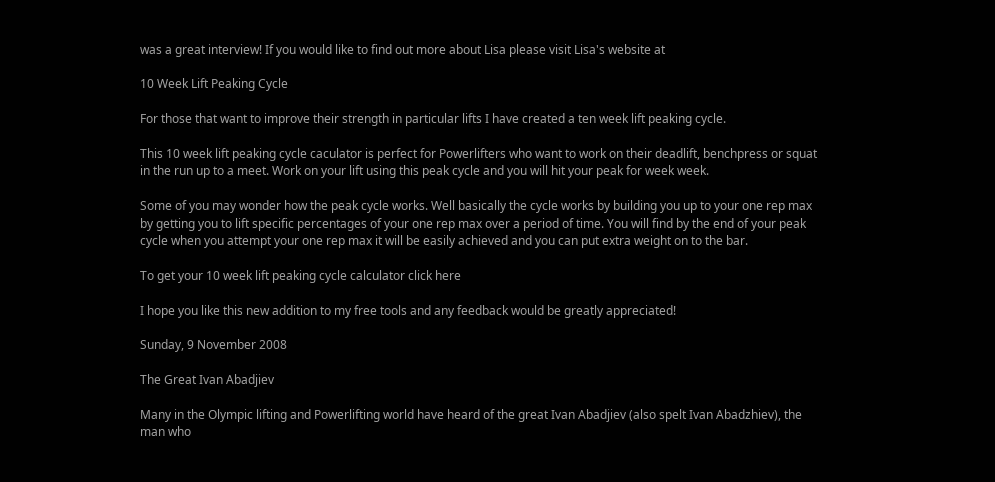was a great interview! If you would like to find out more about Lisa please visit Lisa's website at

10 Week Lift Peaking Cycle

For those that want to improve their strength in particular lifts I have created a ten week lift peaking cycle.

This 10 week lift peaking cycle caculator is perfect for Powerlifters who want to work on their deadlift, benchpress or squat in the run up to a meet. Work on your lift using this peak cycle and you will hit your peak for week week.

Some of you may wonder how the peak cycle works. Well basically the cycle works by building you up to your one rep max by getting you to lift specific percentages of your one rep max over a period of time. You will find by the end of your peak cycle when you attempt your one rep max it will be easily achieved and you can put extra weight on to the bar.

To get your 10 week lift peaking cycle calculator click here

I hope you like this new addition to my free tools and any feedback would be greatly appreciated!

Sunday, 9 November 2008

The Great Ivan Abadjiev

Many in the Olympic lifting and Powerlifting world have heard of the great Ivan Abadjiev (also spelt Ivan Abadzhiev), the man who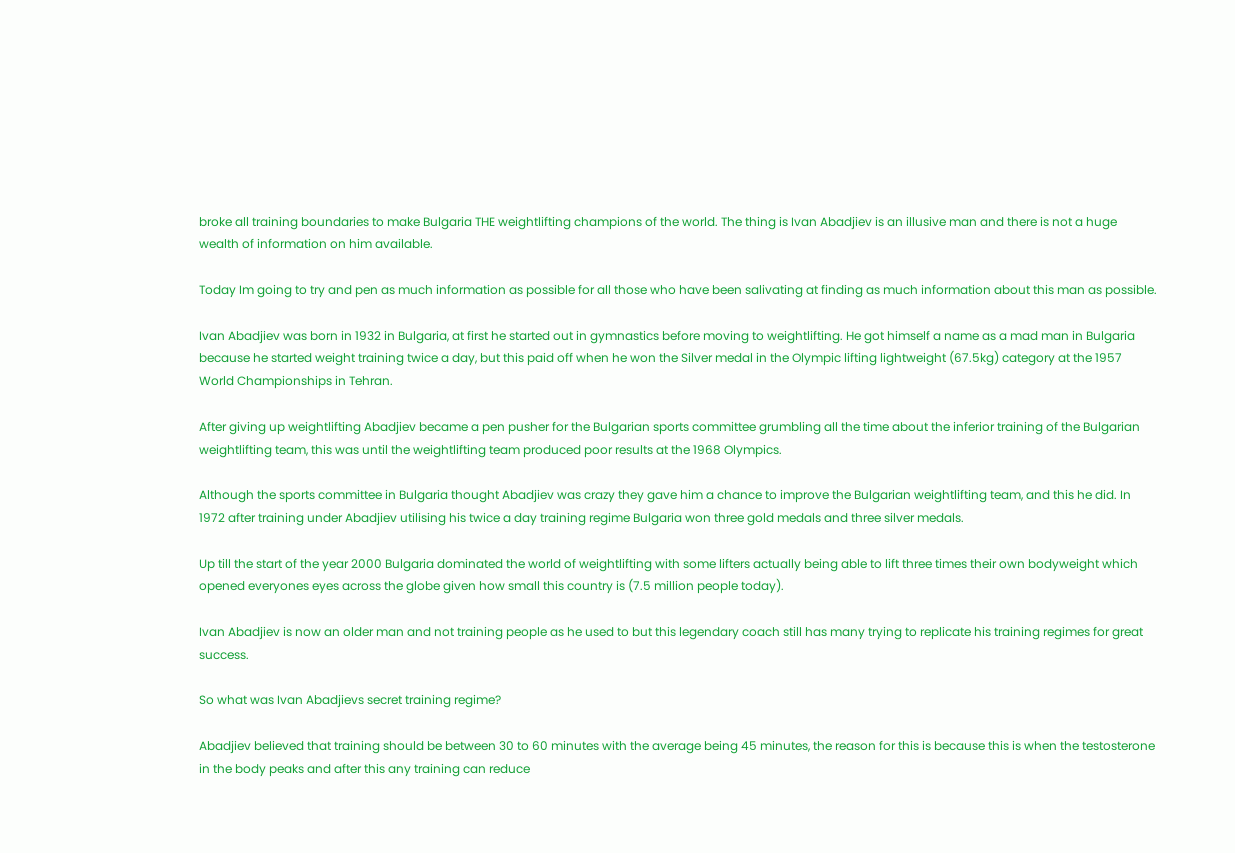broke all training boundaries to make Bulgaria THE weightlifting champions of the world. The thing is Ivan Abadjiev is an illusive man and there is not a huge wealth of information on him available.

Today Im going to try and pen as much information as possible for all those who have been salivating at finding as much information about this man as possible.

Ivan Abadjiev was born in 1932 in Bulgaria, at first he started out in gymnastics before moving to weightlifting. He got himself a name as a mad man in Bulgaria because he started weight training twice a day, but this paid off when he won the Silver medal in the Olympic lifting lightweight (67.5kg) category at the 1957 World Championships in Tehran.

After giving up weightlifting Abadjiev became a pen pusher for the Bulgarian sports committee grumbling all the time about the inferior training of the Bulgarian weightlifting team, this was until the weightlifting team produced poor results at the 1968 Olympics.

Although the sports committee in Bulgaria thought Abadjiev was crazy they gave him a chance to improve the Bulgarian weightlifting team, and this he did. In 1972 after training under Abadjiev utilising his twice a day training regime Bulgaria won three gold medals and three silver medals.

Up till the start of the year 2000 Bulgaria dominated the world of weightlifting with some lifters actually being able to lift three times their own bodyweight which opened everyones eyes across the globe given how small this country is (7.5 million people today).

Ivan Abadjiev is now an older man and not training people as he used to but this legendary coach still has many trying to replicate his training regimes for great success.

So what was Ivan Abadjievs secret training regime?

Abadjiev believed that training should be between 30 to 60 minutes with the average being 45 minutes, the reason for this is because this is when the testosterone in the body peaks and after this any training can reduce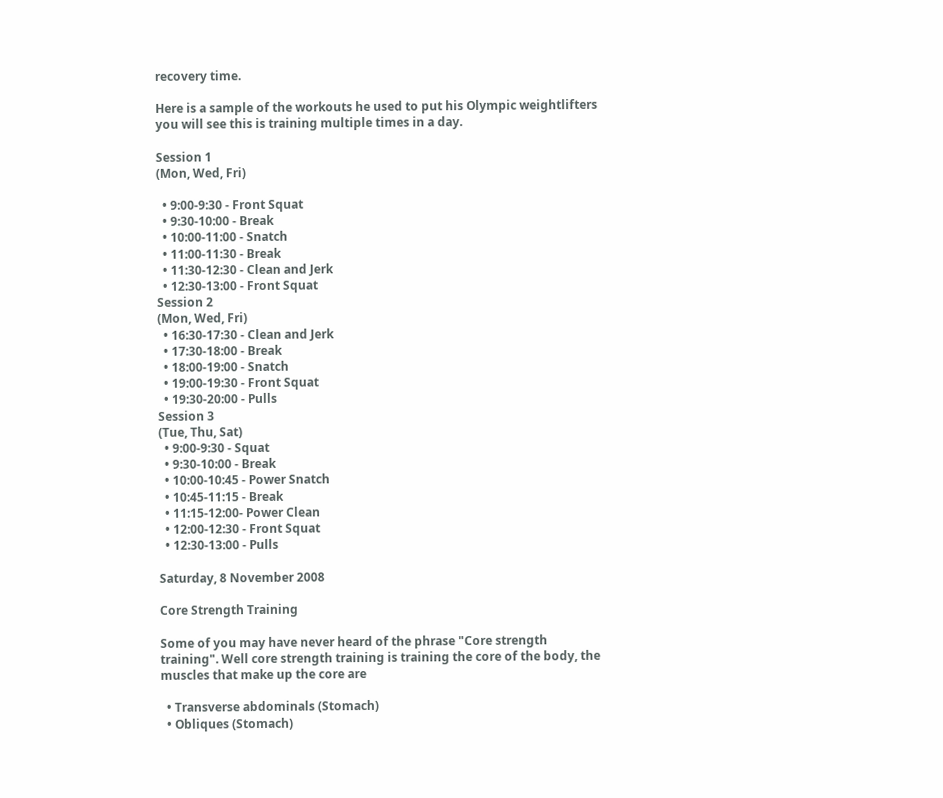recovery time.

Here is a sample of the workouts he used to put his Olympic weightlifters you will see this is training multiple times in a day.

Session 1
(Mon, Wed, Fri)

  • 9:00-9:30 - Front Squat
  • 9:30-10:00 - Break
  • 10:00-11:00 - Snatch
  • 11:00-11:30 - Break
  • 11:30-12:30 - Clean and Jerk
  • 12:30-13:00 - Front Squat
Session 2
(Mon, Wed, Fri)
  • 16:30-17:30 - Clean and Jerk
  • 17:30-18:00 - Break
  • 18:00-19:00 - Snatch
  • 19:00-19:30 - Front Squat
  • 19:30-20:00 - Pulls
Session 3
(Tue, Thu, Sat)
  • 9:00-9:30 - Squat
  • 9:30-10:00 - Break
  • 10:00-10:45 - Power Snatch
  • 10:45-11:15 - Break
  • 11:15-12:00- Power Clean
  • 12:00-12:30 - Front Squat
  • 12:30-13:00 - Pulls

Saturday, 8 November 2008

Core Strength Training

Some of you may have never heard of the phrase "Core strength training". Well core strength training is training the core of the body, the muscles that make up the core are

  • Transverse abdominals (Stomach)
  • Obliques (Stomach)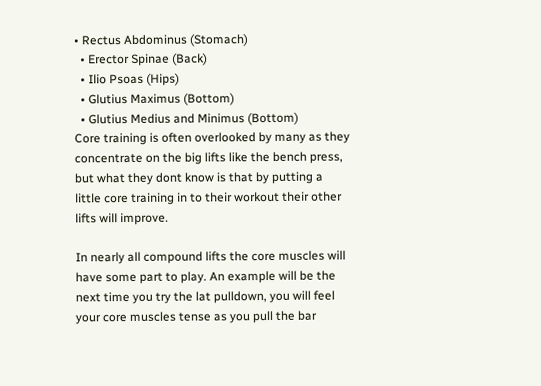• Rectus Abdominus (Stomach)
  • Erector Spinae (Back)
  • Ilio Psoas (Hips)
  • Glutius Maximus (Bottom)
  • Glutius Medius and Minimus (Bottom)
Core training is often overlooked by many as they concentrate on the big lifts like the bench press, but what they dont know is that by putting a little core training in to their workout their other lifts will improve.

In nearly all compound lifts the core muscles will have some part to play. An example will be the next time you try the lat pulldown, you will feel your core muscles tense as you pull the bar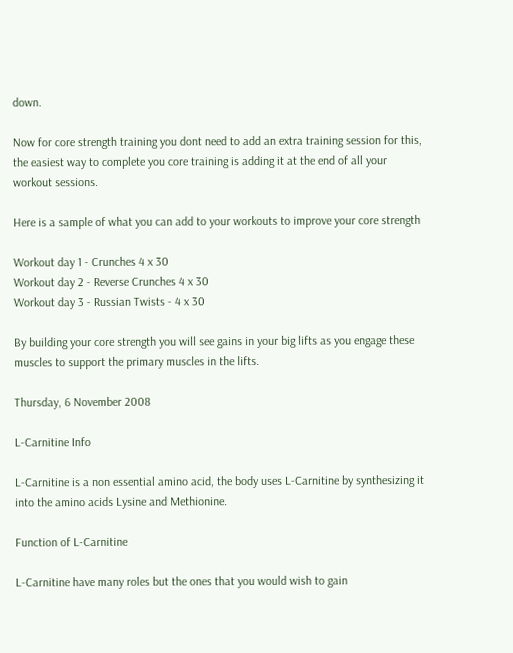down.

Now for core strength training you dont need to add an extra training session for this, the easiest way to complete you core training is adding it at the end of all your workout sessions.

Here is a sample of what you can add to your workouts to improve your core strength

Workout day 1 - Crunches 4 x 30
Workout day 2 - Reverse Crunches 4 x 30
Workout day 3 - Russian Twists - 4 x 30

By building your core strength you will see gains in your big lifts as you engage these muscles to support the primary muscles in the lifts.

Thursday, 6 November 2008

L-Carnitine Info

L-Carnitine is a non essential amino acid, the body uses L-Carnitine by synthesizing it into the amino acids Lysine and Methionine.

Function of L-Carnitine

L-Carnitine have many roles but the ones that you would wish to gain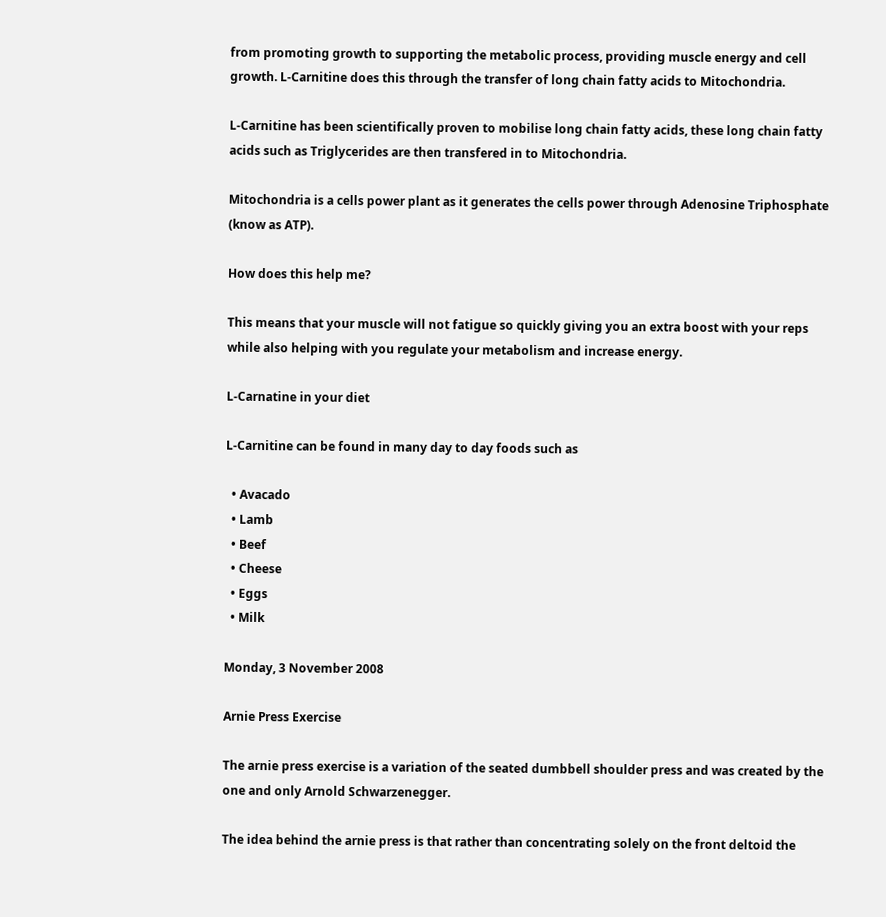from promoting growth to supporting the metabolic process, providing muscle energy and cell growth. L-Carnitine does this through the transfer of long chain fatty acids to Mitochondria.

L-Carnitine has been scientifically proven to mobilise long chain fatty acids, these long chain fatty acids such as Triglycerides are then transfered in to Mitochondria.

Mitochondria is a cells power plant as it generates the cells power through Adenosine Triphosphate (know as ATP).

How does this help me?

This means that your muscle will not fatigue so quickly giving you an extra boost with your reps while also helping with you regulate your metabolism and increase energy.

L-Carnatine in your diet

L-Carnitine can be found in many day to day foods such as

  • Avacado
  • Lamb
  • Beef
  • Cheese
  • Eggs
  • Milk

Monday, 3 November 2008

Arnie Press Exercise

The arnie press exercise is a variation of the seated dumbbell shoulder press and was created by the one and only Arnold Schwarzenegger.

The idea behind the arnie press is that rather than concentrating solely on the front deltoid the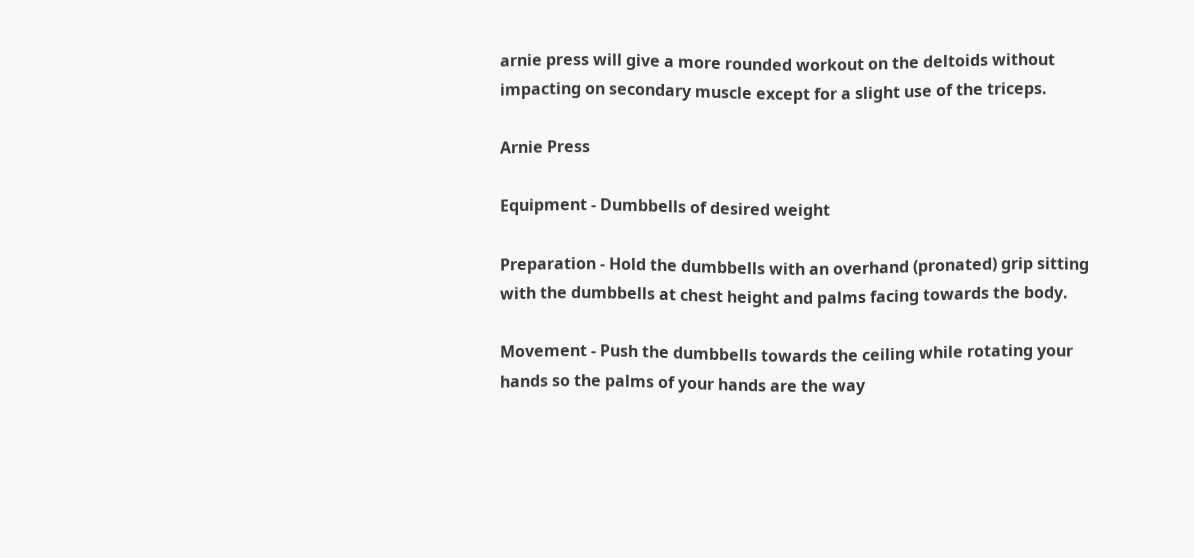arnie press will give a more rounded workout on the deltoids without impacting on secondary muscle except for a slight use of the triceps.

Arnie Press

Equipment - Dumbbells of desired weight

Preparation - Hold the dumbbells with an overhand (pronated) grip sitting with the dumbbells at chest height and palms facing towards the body.

Movement - Push the dumbbells towards the ceiling while rotating your hands so the palms of your hands are the way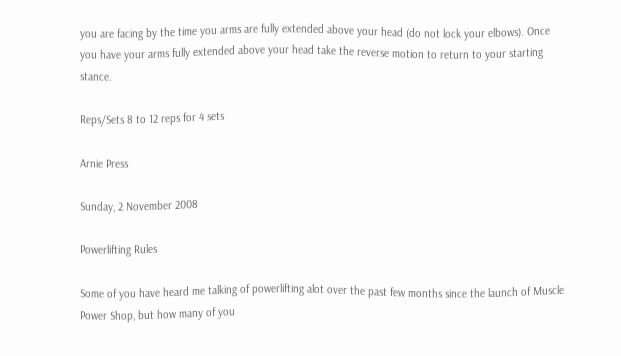you are facing by the time you arms are fully extended above your head (do not lock your elbows). Once you have your arms fully extended above your head take the reverse motion to return to your starting stance.

Reps/Sets 8 to 12 reps for 4 sets

Arnie Press

Sunday, 2 November 2008

Powerlifting Rules

Some of you have heard me talking of powerlifting alot over the past few months since the launch of Muscle Power Shop, but how many of you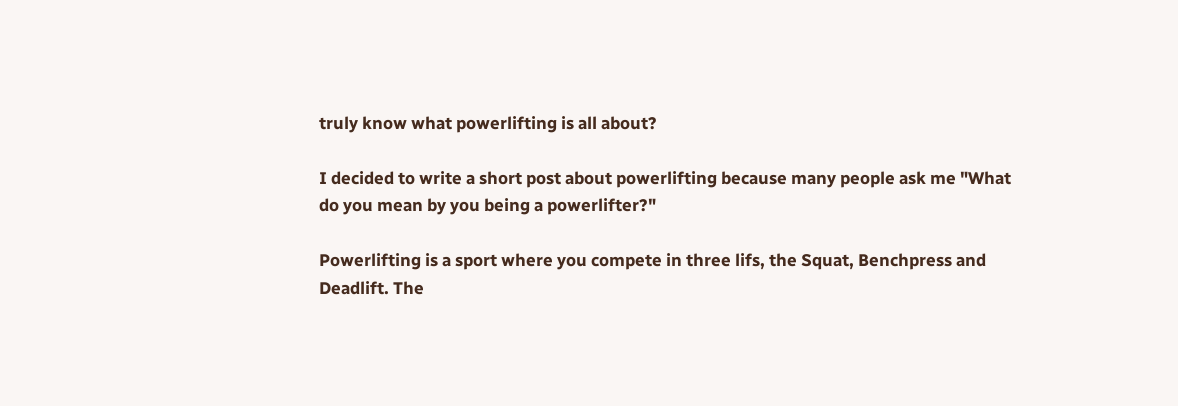truly know what powerlifting is all about?

I decided to write a short post about powerlifting because many people ask me "What do you mean by you being a powerlifter?"

Powerlifting is a sport where you compete in three lifs, the Squat, Benchpress and Deadlift. The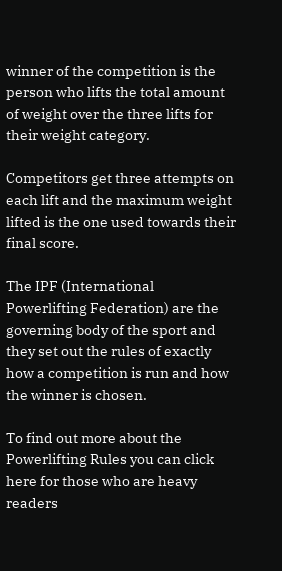winner of the competition is the person who lifts the total amount of weight over the three lifts for their weight category.

Competitors get three attempts on each lift and the maximum weight lifted is the one used towards their final score.

The IPF (International Powerlifting Federation) are the governing body of the sport and they set out the rules of exactly how a competition is run and how the winner is chosen.

To find out more about the Powerlifting Rules you can click here for those who are heavy readers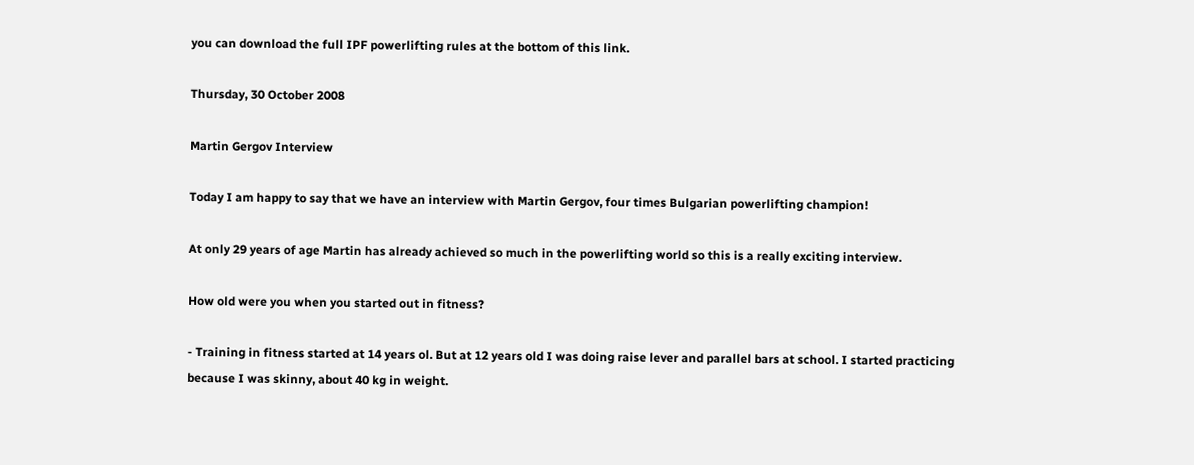you can download the full IPF powerlifting rules at the bottom of this link.

Thursday, 30 October 2008

Martin Gergov Interview

Today I am happy to say that we have an interview with Martin Gergov, four times Bulgarian powerlifting champion!

At only 29 years of age Martin has already achieved so much in the powerlifting world so this is a really exciting interview.

How old were you when you started out in fitness?

- Training in fitness started at 14 years ol. But at 12 years old I was doing raise lever and parallel bars at school. I started practicing because I was skinny, about 40 kg in weight.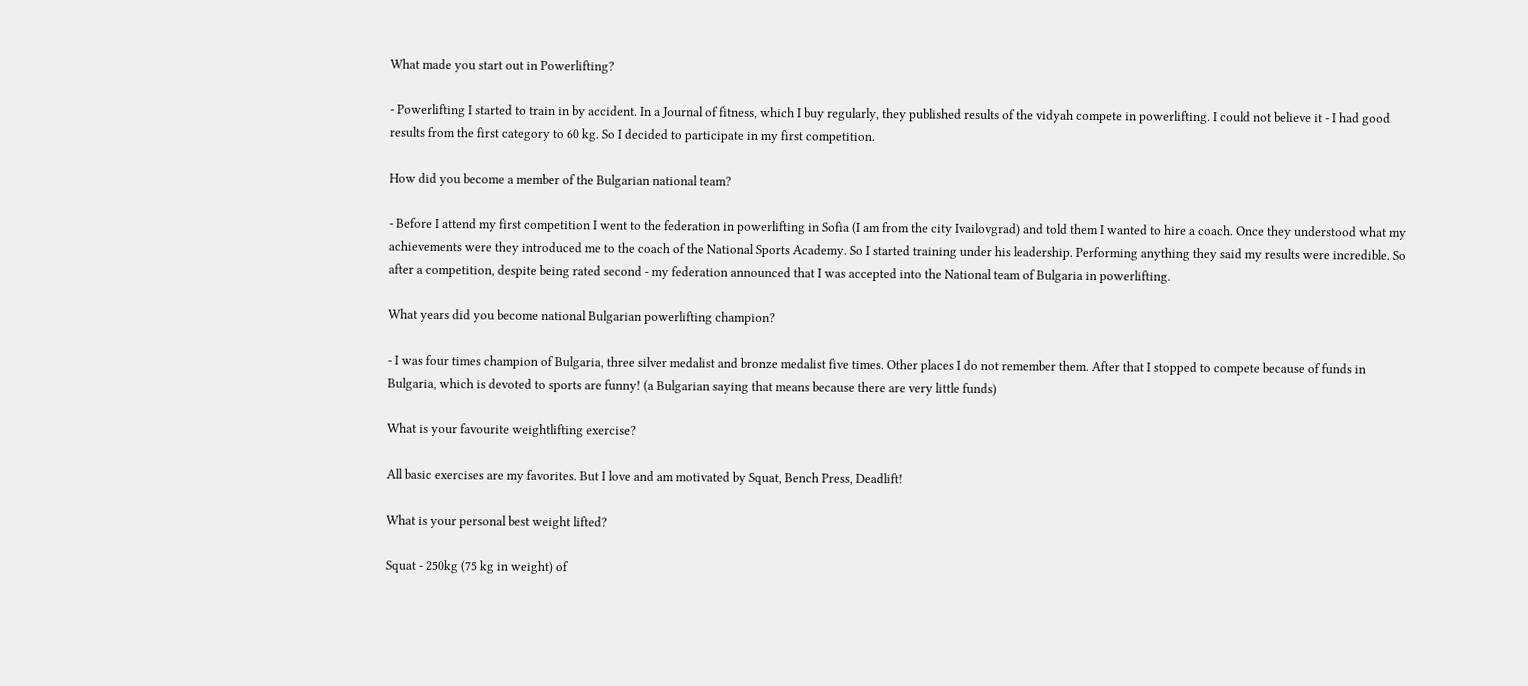What made you start out in Powerlifting?

- Powerlifting I started to train in by accident. In a Journal of fitness, which I buy regularly, they published results of the vidyah compete in powerlifting. I could not believe it - I had good results from the first category to 60 kg. So I decided to participate in my first competition.

How did you become a member of the Bulgarian national team?

- Before I attend my first competition I went to the federation in powerlifting in Sofia (I am from the city Ivailovgrad) and told them I wanted to hire a coach. Once they understood what my achievements were they introduced me to the coach of the National Sports Academy. So I started training under his leadership. Performing anything they said my results were incredible. So after a competition, despite being rated second - my federation announced that I was accepted into the National team of Bulgaria in powerlifting.

What years did you become national Bulgarian powerlifting champion?

- I was four times champion of Bulgaria, three silver medalist and bronze medalist five times. Other places I do not remember them. After that I stopped to compete because of funds in Bulgaria, which is devoted to sports are funny! (a Bulgarian saying that means because there are very little funds)

What is your favourite weightlifting exercise?

All basic exercises are my favorites. But I love and am motivated by Squat, Bench Press, Deadlift!

What is your personal best weight lifted?

Squat - 250kg (75 kg in weight) of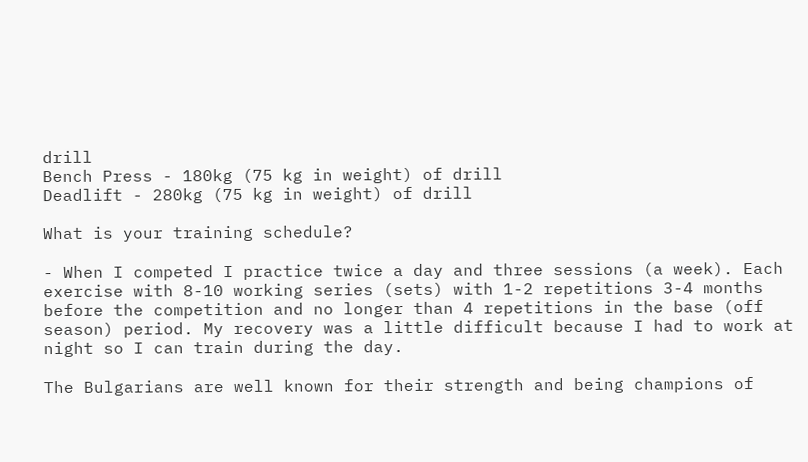drill
Bench Press - 180kg (75 kg in weight) of drill
Deadlift - 280kg (75 kg in weight) of drill

What is your training schedule?

- When I competed I practice twice a day and three sessions (a week). Each exercise with 8-10 working series (sets) with 1-2 repetitions 3-4 months before the competition and no longer than 4 repetitions in the base (off season) period. My recovery was a little difficult because I had to work at night so I can train during the day.

The Bulgarians are well known for their strength and being champions of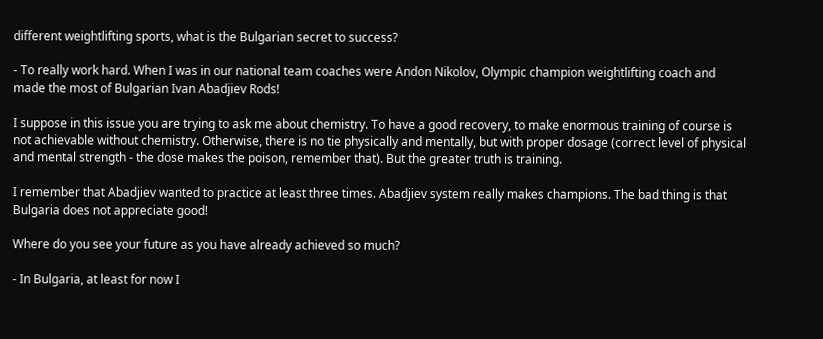different weightlifting sports, what is the Bulgarian secret to success?

- To really work hard. When I was in our national team coaches were Andon Nikolov, Olympic champion weightlifting coach and made the most of Bulgarian Ivan Abadjiev Rods!

I suppose in this issue you are trying to ask me about chemistry. To have a good recovery, to make enormous training of course is not achievable without chemistry. Otherwise, there is no tie physically and mentally, but with proper dosage (correct level of physical and mental strength - the dose makes the poison, remember that). But the greater truth is training.

I remember that Abadjiev wanted to practice at least three times. Abadjiev system really makes champions. The bad thing is that Bulgaria does not appreciate good!

Where do you see your future as you have already achieved so much?

- In Bulgaria, at least for now I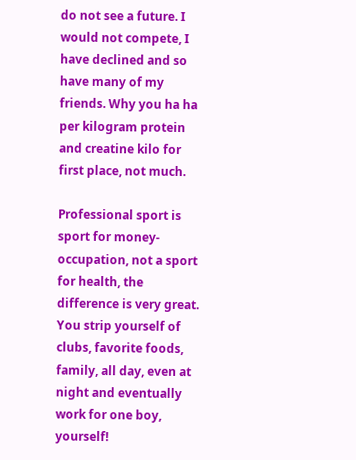do not see a future. I would not compete, I have declined and so have many of my friends. Why you ha ha per kilogram protein and creatine kilo for first place, not much.

Professional sport is sport for money-occupation, not a sport for health, the difference is very great. You strip yourself of clubs, favorite foods, family, all day, even at night and eventually work for one boy, yourself!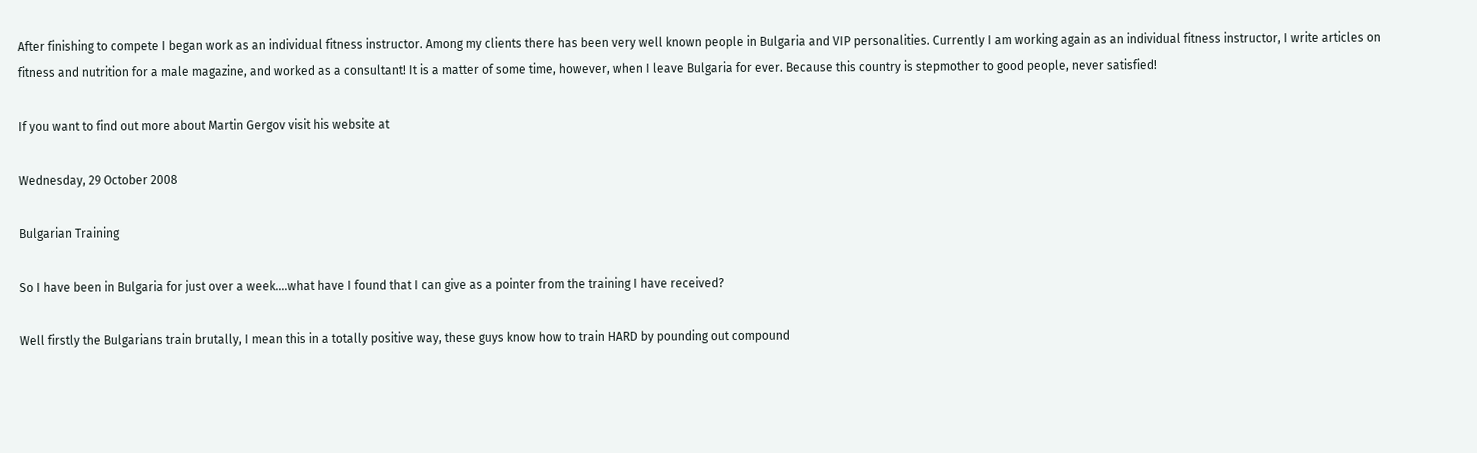After finishing to compete I began work as an individual fitness instructor. Among my clients there has been very well known people in Bulgaria and VIP personalities. Currently I am working again as an individual fitness instructor, I write articles on fitness and nutrition for a male magazine, and worked as a consultant! It is a matter of some time, however, when I leave Bulgaria for ever. Because this country is stepmother to good people, never satisfied!

If you want to find out more about Martin Gergov visit his website at

Wednesday, 29 October 2008

Bulgarian Training

So I have been in Bulgaria for just over a week....what have I found that I can give as a pointer from the training I have received?

Well firstly the Bulgarians train brutally, I mean this in a totally positive way, these guys know how to train HARD by pounding out compound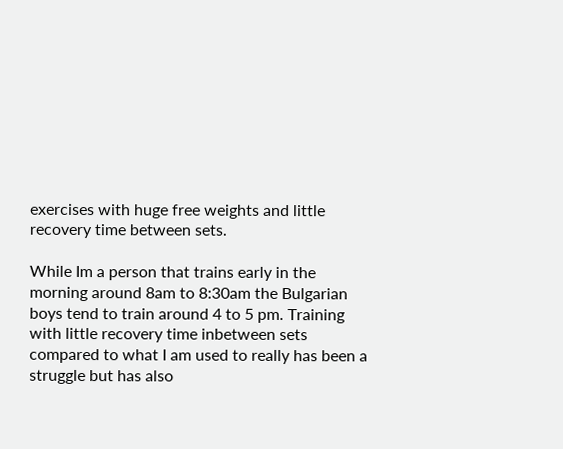exercises with huge free weights and little recovery time between sets.

While Im a person that trains early in the morning around 8am to 8:30am the Bulgarian boys tend to train around 4 to 5 pm. Training with little recovery time inbetween sets compared to what I am used to really has been a struggle but has also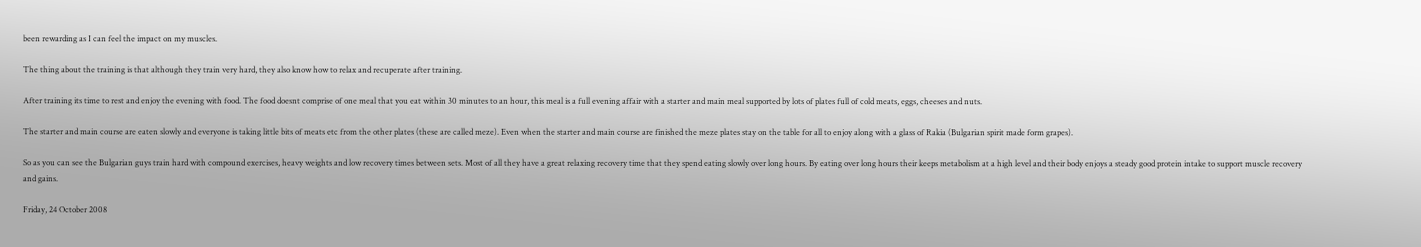been rewarding as I can feel the impact on my muscles.

The thing about the training is that although they train very hard, they also know how to relax and recuperate after training.

After training its time to rest and enjoy the evening with food. The food doesnt comprise of one meal that you eat within 30 minutes to an hour, this meal is a full evening affair with a starter and main meal supported by lots of plates full of cold meats, eggs, cheeses and nuts.

The starter and main course are eaten slowly and everyone is taking little bits of meats etc from the other plates (these are called meze). Even when the starter and main course are finished the meze plates stay on the table for all to enjoy along with a glass of Rakia (Bulgarian spirit made form grapes).

So as you can see the Bulgarian guys train hard with compound exercises, heavy weights and low recovery times between sets. Most of all they have a great relaxing recovery time that they spend eating slowly over long hours. By eating over long hours their keeps metabolism at a high level and their body enjoys a steady good protein intake to support muscle recovery and gains.

Friday, 24 October 2008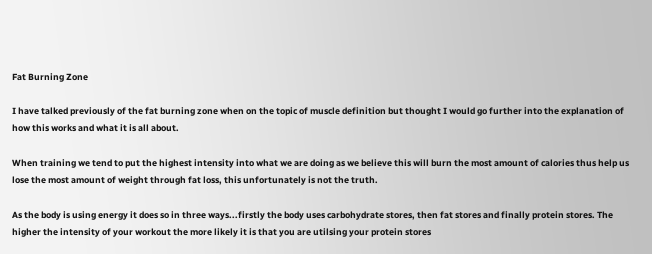Fat Burning Zone

I have talked previously of the fat burning zone when on the topic of muscle definition but thought I would go further into the explanation of how this works and what it is all about.

When training we tend to put the highest intensity into what we are doing as we believe this will burn the most amount of calories thus help us lose the most amount of weight through fat loss, this unfortunately is not the truth.

As the body is using energy it does so in three ways...firstly the body uses carbohydrate stores, then fat stores and finally protein stores. The higher the intensity of your workout the more likely it is that you are utilsing your protein stores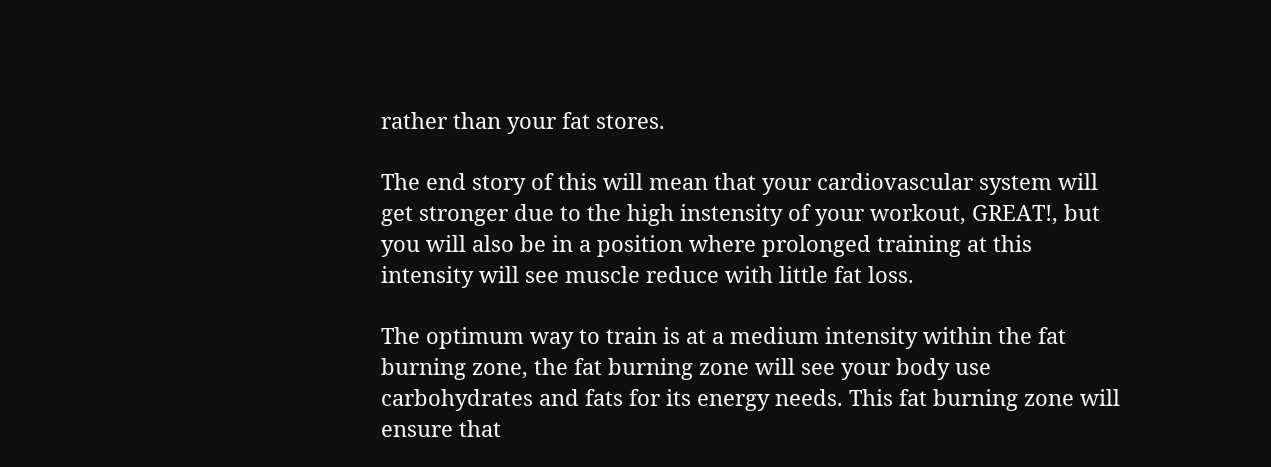rather than your fat stores.

The end story of this will mean that your cardiovascular system will get stronger due to the high instensity of your workout, GREAT!, but you will also be in a position where prolonged training at this intensity will see muscle reduce with little fat loss.

The optimum way to train is at a medium intensity within the fat burning zone, the fat burning zone will see your body use carbohydrates and fats for its energy needs. This fat burning zone will ensure that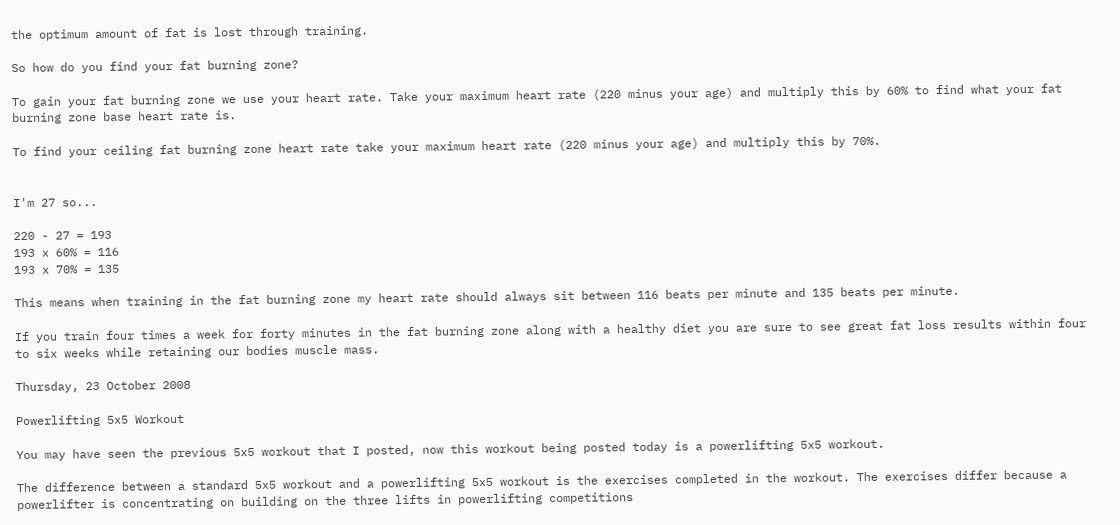the optimum amount of fat is lost through training.

So how do you find your fat burning zone?

To gain your fat burning zone we use your heart rate. Take your maximum heart rate (220 minus your age) and multiply this by 60% to find what your fat burning zone base heart rate is.

To find your ceiling fat burning zone heart rate take your maximum heart rate (220 minus your age) and multiply this by 70%.


I'm 27 so...

220 - 27 = 193
193 x 60% = 116
193 x 70% = 135

This means when training in the fat burning zone my heart rate should always sit between 116 beats per minute and 135 beats per minute.

If you train four times a week for forty minutes in the fat burning zone along with a healthy diet you are sure to see great fat loss results within four to six weeks while retaining our bodies muscle mass.

Thursday, 23 October 2008

Powerlifting 5x5 Workout

You may have seen the previous 5x5 workout that I posted, now this workout being posted today is a powerlifting 5x5 workout.

The difference between a standard 5x5 workout and a powerlifting 5x5 workout is the exercises completed in the workout. The exercises differ because a powerlifter is concentrating on building on the three lifts in powerlifting competitions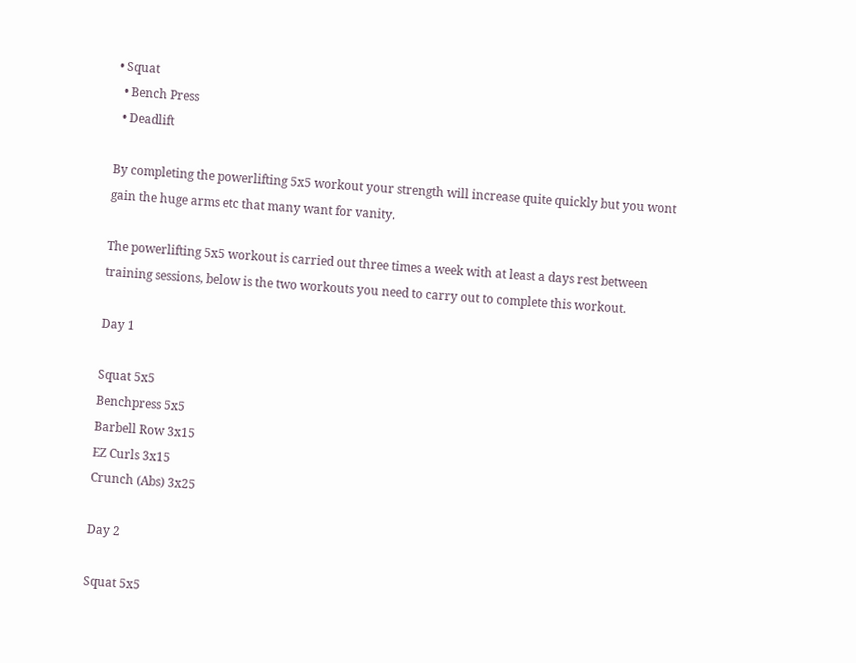• Squat
  • Bench Press
  • Deadlift

By completing the powerlifting 5x5 workout your strength will increase quite quickly but you wont gain the huge arms etc that many want for vanity.

The powerlifting 5x5 workout is carried out three times a week with at least a days rest between training sessions, below is the two workouts you need to carry out to complete this workout.

Day 1

Squat 5x5
Benchpress 5x5
Barbell Row 3x15
EZ Curls 3x15
Crunch (Abs) 3x25

Day 2

Squat 5x5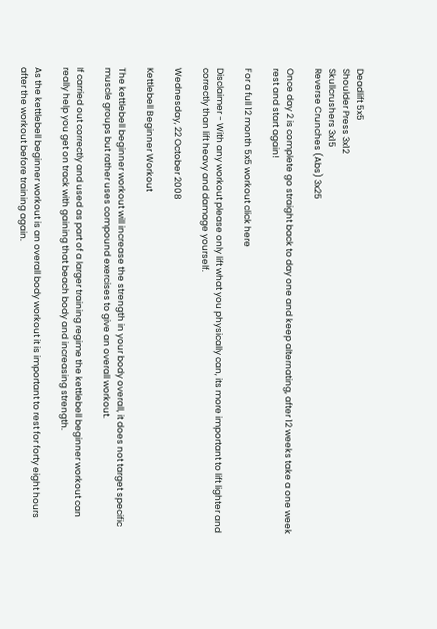Deadlift 5x5
Shoulder Press 3x12
Skullcrushers 3x15
Reverse Crunches (Abs) 3x25

Once day 2 is complete go straight back to day one and keep alternating, after 12 weeks take a one week rest and start again!

For a full 12 month 5x5 workout click here

Disclaimer - With any workout please only lift what you physically can, its more important to lift lighter and correctly than lift heavy and damage yourself.

Wednesday, 22 October 2008

Kettlebell Beginner Workout

The kettlebell beginner workout will increase the strength in your body overall, it does not target specific muscle groups but rather uses compound exercises to give an overall workout.

If carried out correctly and used as part of a larger training regime the kettlebell beginner workout can really help you get on track with gaining that beach body and increasing strength.

As the kettlebell beginner workout is an overall body workout it is important to rest for forty eight hours after the workout before training again.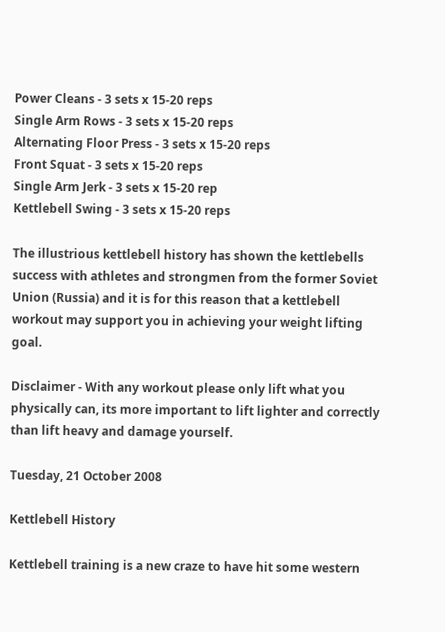Power Cleans - 3 sets x 15-20 reps
Single Arm Rows - 3 sets x 15-20 reps
Alternating Floor Press - 3 sets x 15-20 reps
Front Squat - 3 sets x 15-20 reps
Single Arm Jerk - 3 sets x 15-20 rep
Kettlebell Swing - 3 sets x 15-20 reps

The illustrious kettlebell history has shown the kettlebells success with athletes and strongmen from the former Soviet Union (Russia) and it is for this reason that a kettlebell workout may support you in achieving your weight lifting goal.

Disclaimer - With any workout please only lift what you physically can, its more important to lift lighter and correctly than lift heavy and damage yourself.

Tuesday, 21 October 2008

Kettlebell History

Kettlebell training is a new craze to have hit some western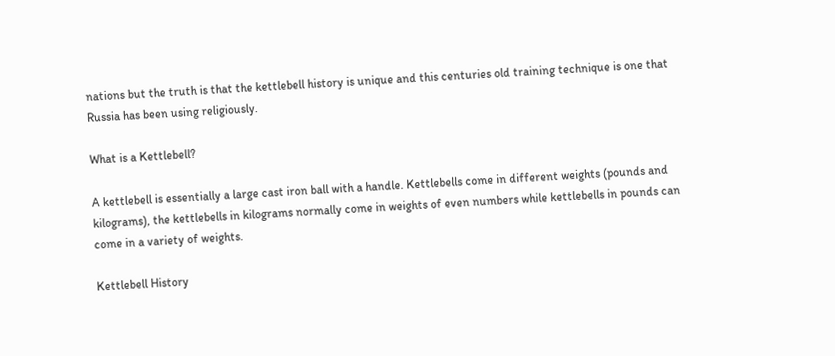nations but the truth is that the kettlebell history is unique and this centuries old training technique is one that Russia has been using religiously.

What is a Kettlebell?

A kettlebell is essentially a large cast iron ball with a handle. Kettlebells come in different weights (pounds and kilograms), the kettlebells in kilograms normally come in weights of even numbers while kettlebells in pounds can come in a variety of weights.

Kettlebell History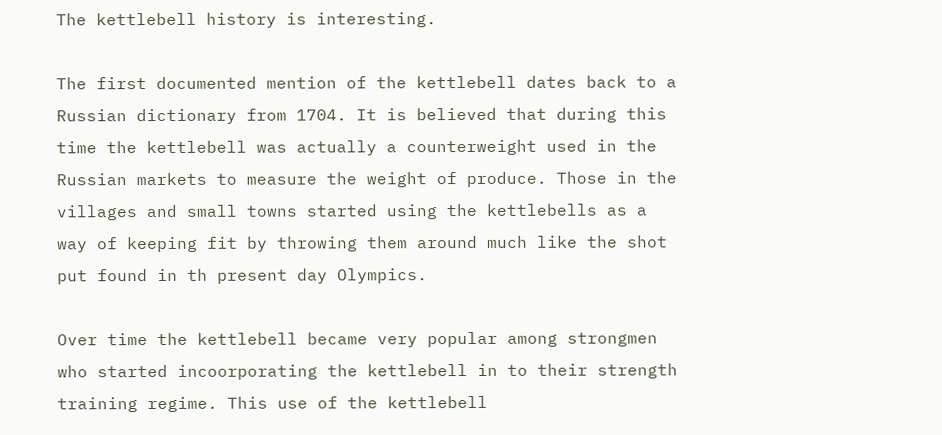The kettlebell history is interesting.

The first documented mention of the kettlebell dates back to a Russian dictionary from 1704. It is believed that during this time the kettlebell was actually a counterweight used in the Russian markets to measure the weight of produce. Those in the villages and small towns started using the kettlebells as a way of keeping fit by throwing them around much like the shot put found in th present day Olympics.

Over time the kettlebell became very popular among strongmen who started incoorporating the kettlebell in to their strength training regime. This use of the kettlebell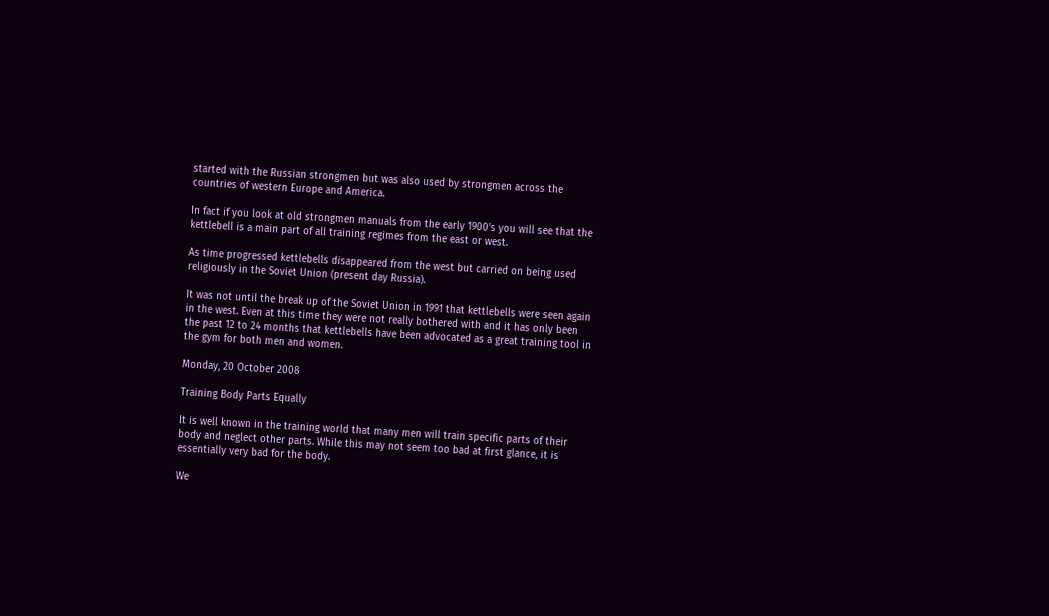started with the Russian strongmen but was also used by strongmen across the countries of western Europe and America.

In fact if you look at old strongmen manuals from the early 1900's you will see that the kettlebell is a main part of all training regimes from the east or west.

As time progressed kettlebells disappeared from the west but carried on being used religiously in the Soviet Union (present day Russia).

It was not until the break up of the Soviet Union in 1991 that kettlebells were seen again in the west. Even at this time they were not really bothered with and it has only been the past 12 to 24 months that kettlebells have been advocated as a great training tool in the gym for both men and women.

Monday, 20 October 2008

Training Body Parts Equally

It is well known in the training world that many men will train specific parts of their body and neglect other parts. While this may not seem too bad at first glance, it is essentially very bad for the body.

We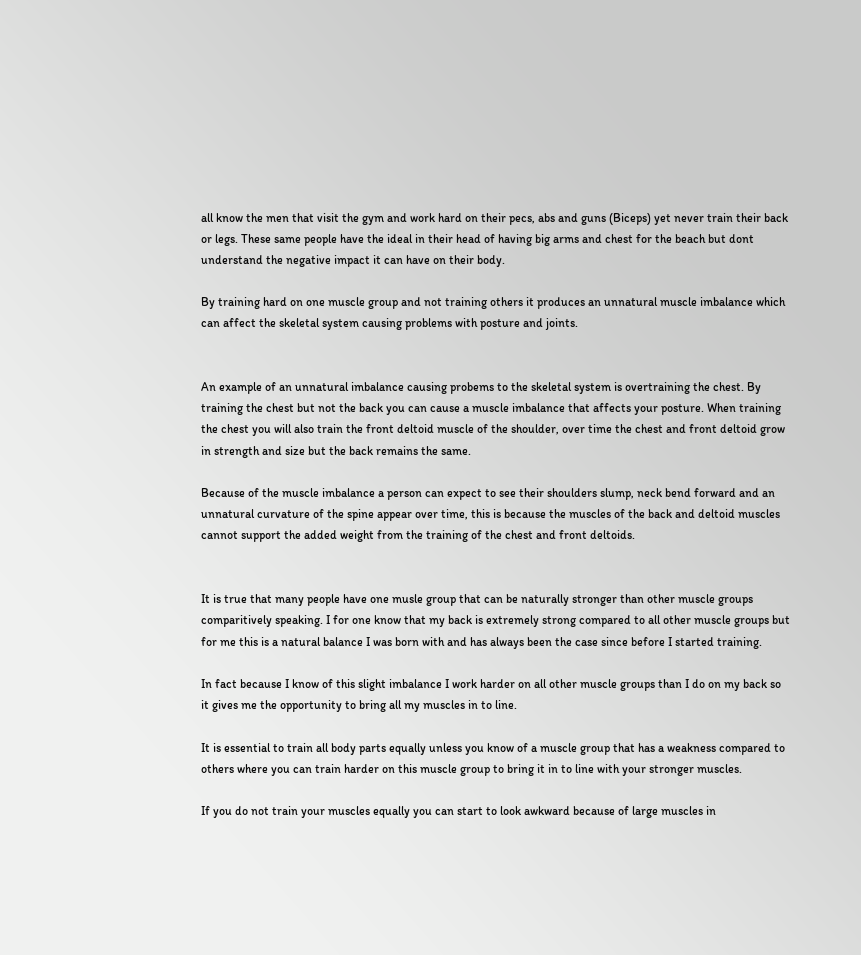all know the men that visit the gym and work hard on their pecs, abs and guns (Biceps) yet never train their back or legs. These same people have the ideal in their head of having big arms and chest for the beach but dont understand the negative impact it can have on their body.

By training hard on one muscle group and not training others it produces an unnatural muscle imbalance which can affect the skeletal system causing problems with posture and joints.


An example of an unnatural imbalance causing probems to the skeletal system is overtraining the chest. By training the chest but not the back you can cause a muscle imbalance that affects your posture. When training the chest you will also train the front deltoid muscle of the shoulder, over time the chest and front deltoid grow in strength and size but the back remains the same.

Because of the muscle imbalance a person can expect to see their shoulders slump, neck bend forward and an unnatural curvature of the spine appear over time, this is because the muscles of the back and deltoid muscles cannot support the added weight from the training of the chest and front deltoids.


It is true that many people have one musle group that can be naturally stronger than other muscle groups comparitively speaking. I for one know that my back is extremely strong compared to all other muscle groups but for me this is a natural balance I was born with and has always been the case since before I started training.

In fact because I know of this slight imbalance I work harder on all other muscle groups than I do on my back so it gives me the opportunity to bring all my muscles in to line.

It is essential to train all body parts equally unless you know of a muscle group that has a weakness compared to others where you can train harder on this muscle group to bring it in to line with your stronger muscles.

If you do not train your muscles equally you can start to look awkward because of large muscles in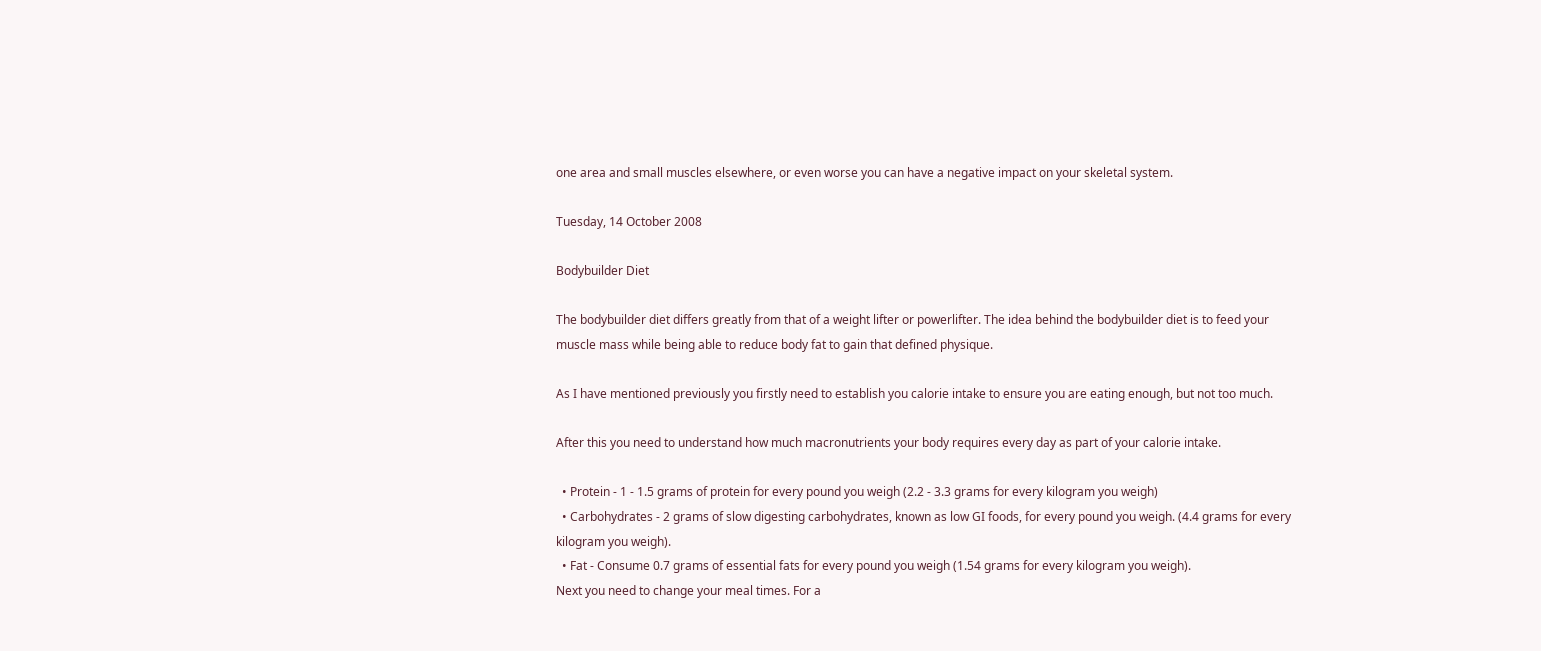one area and small muscles elsewhere, or even worse you can have a negative impact on your skeletal system.

Tuesday, 14 October 2008

Bodybuilder Diet

The bodybuilder diet differs greatly from that of a weight lifter or powerlifter. The idea behind the bodybuilder diet is to feed your muscle mass while being able to reduce body fat to gain that defined physique.

As I have mentioned previously you firstly need to establish you calorie intake to ensure you are eating enough, but not too much.

After this you need to understand how much macronutrients your body requires every day as part of your calorie intake.

  • Protein - 1 - 1.5 grams of protein for every pound you weigh (2.2 - 3.3 grams for every kilogram you weigh)
  • Carbohydrates - 2 grams of slow digesting carbohydrates, known as low GI foods, for every pound you weigh. (4.4 grams for every kilogram you weigh).
  • Fat - Consume 0.7 grams of essential fats for every pound you weigh (1.54 grams for every kilogram you weigh).
Next you need to change your meal times. For a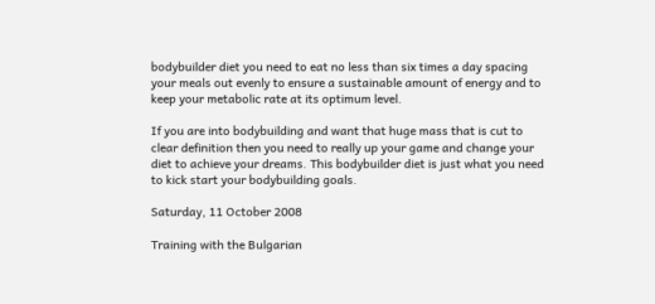bodybuilder diet you need to eat no less than six times a day spacing your meals out evenly to ensure a sustainable amount of energy and to keep your metabolic rate at its optimum level.

If you are into bodybuilding and want that huge mass that is cut to clear definition then you need to really up your game and change your diet to achieve your dreams. This bodybuilder diet is just what you need to kick start your bodybuilding goals.

Saturday, 11 October 2008

Training with the Bulgarian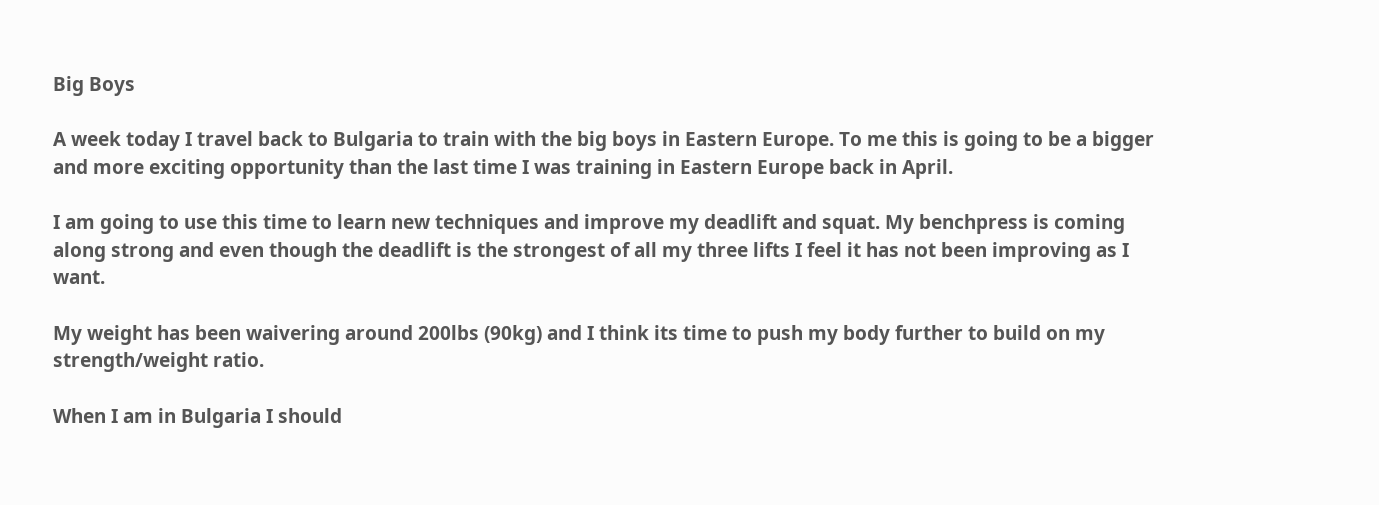Big Boys

A week today I travel back to Bulgaria to train with the big boys in Eastern Europe. To me this is going to be a bigger and more exciting opportunity than the last time I was training in Eastern Europe back in April.

I am going to use this time to learn new techniques and improve my deadlift and squat. My benchpress is coming along strong and even though the deadlift is the strongest of all my three lifts I feel it has not been improving as I want.

My weight has been waivering around 200lbs (90kg) and I think its time to push my body further to build on my strength/weight ratio.

When I am in Bulgaria I should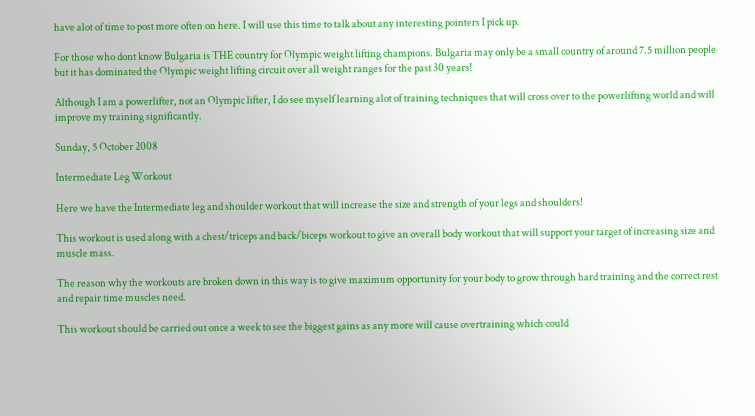have alot of time to post more often on here. I will use this time to talk about any interesting pointers I pick up.

For those who dont know Bulgaria is THE country for Olympic weight lifting champions. Bulgaria may only be a small country of around 7.5 million people but it has dominated the Olympic weight lifting circuit over all weight ranges for the past 30 years!

Although I am a powerlifter, not an Olympic lifter, I do see myself learning alot of training techniques that will cross over to the powerlifting world and will improve my training significantly.

Sunday, 5 October 2008

Intermediate Leg Workout

Here we have the Intermediate leg and shoulder workout that will increase the size and strength of your legs and shoulders!

This workout is used along with a chest/triceps and back/biceps workout to give an overall body workout that will support your target of increasing size and muscle mass.

The reason why the workouts are broken down in this way is to give maximum opportunity for your body to grow through hard training and the correct rest and repair time muscles need.

This workout should be carried out once a week to see the biggest gains as any more will cause overtraining which could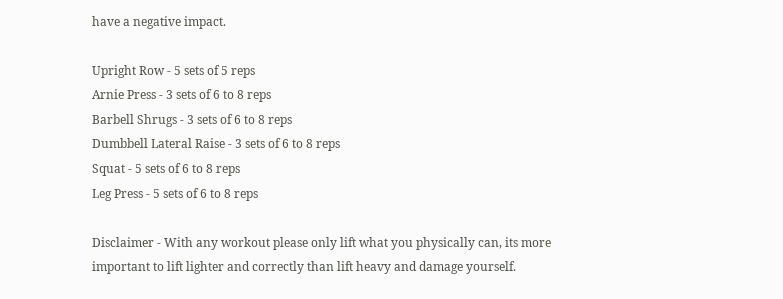have a negative impact.

Upright Row - 5 sets of 5 reps
Arnie Press - 3 sets of 6 to 8 reps
Barbell Shrugs - 3 sets of 6 to 8 reps
Dumbbell Lateral Raise - 3 sets of 6 to 8 reps
Squat - 5 sets of 6 to 8 reps
Leg Press - 5 sets of 6 to 8 reps

Disclaimer - With any workout please only lift what you physically can, its more important to lift lighter and correctly than lift heavy and damage yourself.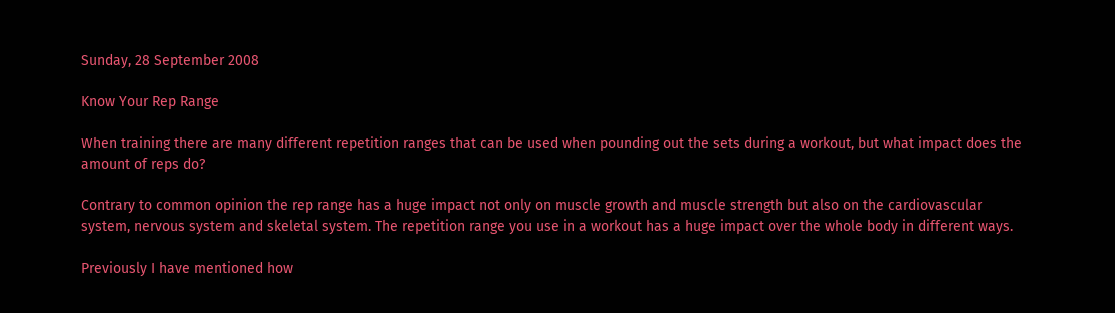Sunday, 28 September 2008

Know Your Rep Range

When training there are many different repetition ranges that can be used when pounding out the sets during a workout, but what impact does the amount of reps do?

Contrary to common opinion the rep range has a huge impact not only on muscle growth and muscle strength but also on the cardiovascular system, nervous system and skeletal system. The repetition range you use in a workout has a huge impact over the whole body in different ways.

Previously I have mentioned how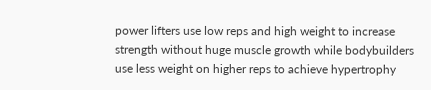power lifters use low reps and high weight to increase strength without huge muscle growth while bodybuilders use less weight on higher reps to achieve hypertrophy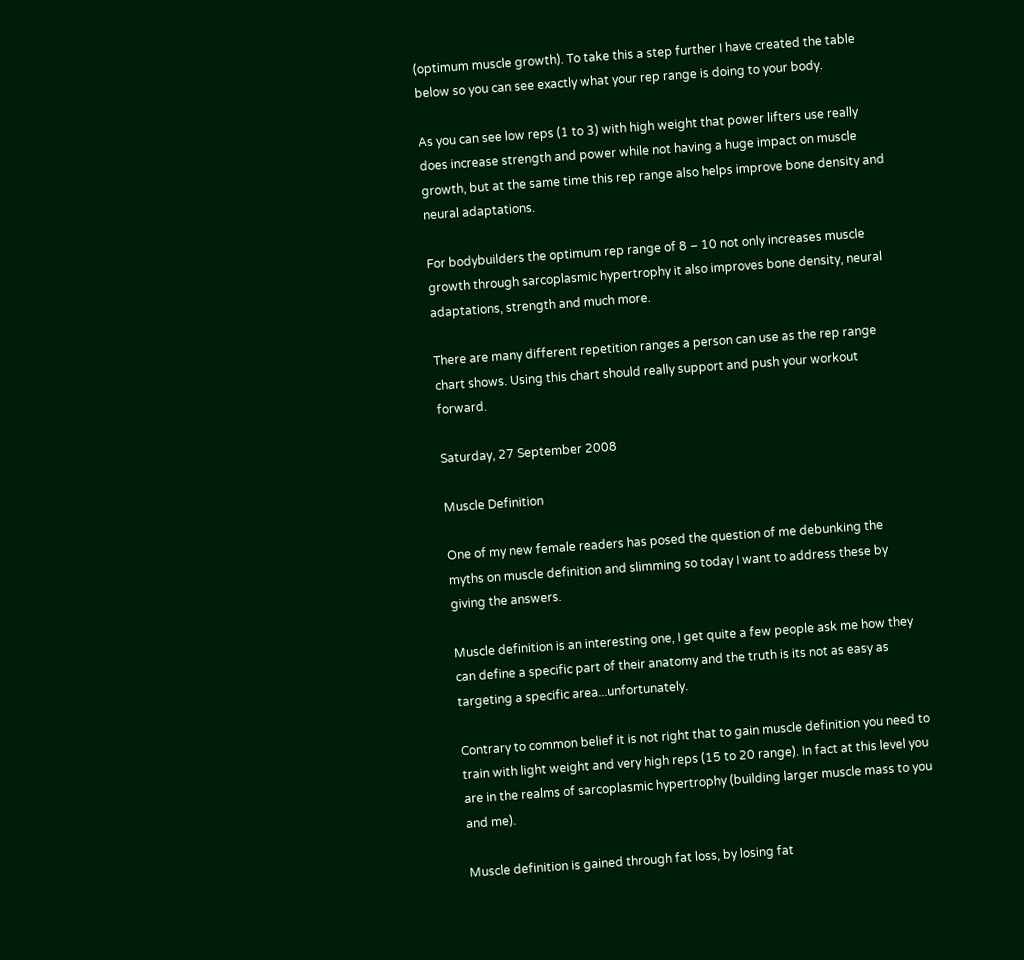(optimum muscle growth). To take this a step further I have created the table below so you can see exactly what your rep range is doing to your body.

As you can see low reps (1 to 3) with high weight that power lifters use really does increase strength and power while not having a huge impact on muscle growth, but at the same time this rep range also helps improve bone density and neural adaptations.

For bodybuilders the optimum rep range of 8 – 10 not only increases muscle growth through sarcoplasmic hypertrophy it also improves bone density, neural adaptations, strength and much more.

There are many different repetition ranges a person can use as the rep range chart shows. Using this chart should really support and push your workout forward.

Saturday, 27 September 2008

Muscle Definition

One of my new female readers has posed the question of me debunking the myths on muscle definition and slimming so today I want to address these by giving the answers.

Muscle definition is an interesting one, I get quite a few people ask me how they can define a specific part of their anatomy and the truth is its not as easy as targeting a specific area...unfortunately.

Contrary to common belief it is not right that to gain muscle definition you need to train with light weight and very high reps (15 to 20 range). In fact at this level you are in the realms of sarcoplasmic hypertrophy (building larger muscle mass to you and me).

Muscle definition is gained through fat loss, by losing fat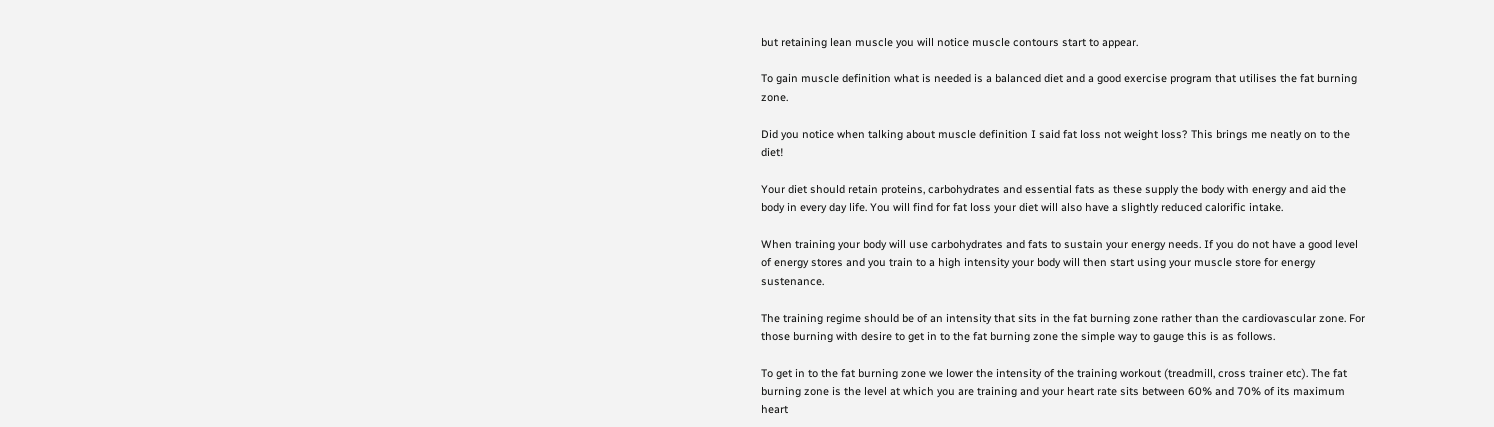but retaining lean muscle you will notice muscle contours start to appear.

To gain muscle definition what is needed is a balanced diet and a good exercise program that utilises the fat burning zone.

Did you notice when talking about muscle definition I said fat loss not weight loss? This brings me neatly on to the diet!

Your diet should retain proteins, carbohydrates and essential fats as these supply the body with energy and aid the body in every day life. You will find for fat loss your diet will also have a slightly reduced calorific intake.

When training your body will use carbohydrates and fats to sustain your energy needs. If you do not have a good level of energy stores and you train to a high intensity your body will then start using your muscle store for energy sustenance.

The training regime should be of an intensity that sits in the fat burning zone rather than the cardiovascular zone. For those burning with desire to get in to the fat burning zone the simple way to gauge this is as follows.

To get in to the fat burning zone we lower the intensity of the training workout (treadmill, cross trainer etc). The fat burning zone is the level at which you are training and your heart rate sits between 60% and 70% of its maximum heart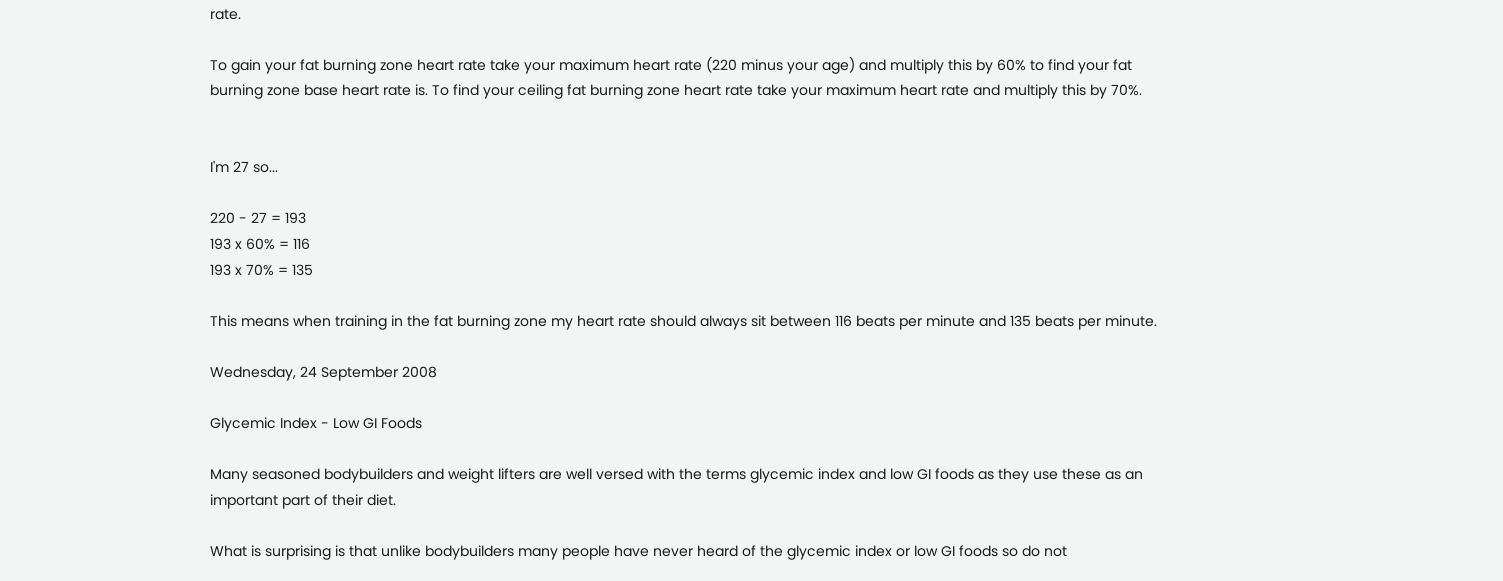rate.

To gain your fat burning zone heart rate take your maximum heart rate (220 minus your age) and multiply this by 60% to find your fat burning zone base heart rate is. To find your ceiling fat burning zone heart rate take your maximum heart rate and multiply this by 70%.


I'm 27 so...

220 - 27 = 193
193 x 60% = 116
193 x 70% = 135

This means when training in the fat burning zone my heart rate should always sit between 116 beats per minute and 135 beats per minute.

Wednesday, 24 September 2008

Glycemic Index - Low GI Foods

Many seasoned bodybuilders and weight lifters are well versed with the terms glycemic index and low GI foods as they use these as an important part of their diet.

What is surprising is that unlike bodybuilders many people have never heard of the glycemic index or low GI foods so do not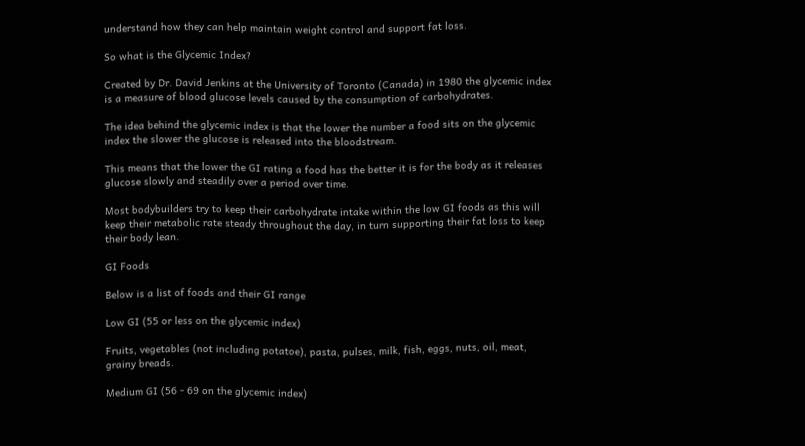understand how they can help maintain weight control and support fat loss.

So what is the Glycemic Index?

Created by Dr. David Jenkins at the University of Toronto (Canada) in 1980 the glycemic index is a measure of blood glucose levels caused by the consumption of carbohydrates.

The idea behind the glycemic index is that the lower the number a food sits on the glycemic index the slower the glucose is released into the bloodstream.

This means that the lower the GI rating a food has the better it is for the body as it releases glucose slowly and steadily over a period over time.

Most bodybuilders try to keep their carbohydrate intake within the low GI foods as this will keep their metabolic rate steady throughout the day, in turn supporting their fat loss to keep their body lean.

GI Foods

Below is a list of foods and their GI range

Low GI (55 or less on the glycemic index)

Fruits, vegetables (not including potatoe), pasta, pulses, milk, fish, eggs, nuts, oil, meat, grainy breads.

Medium GI (56 - 69 on the glycemic index)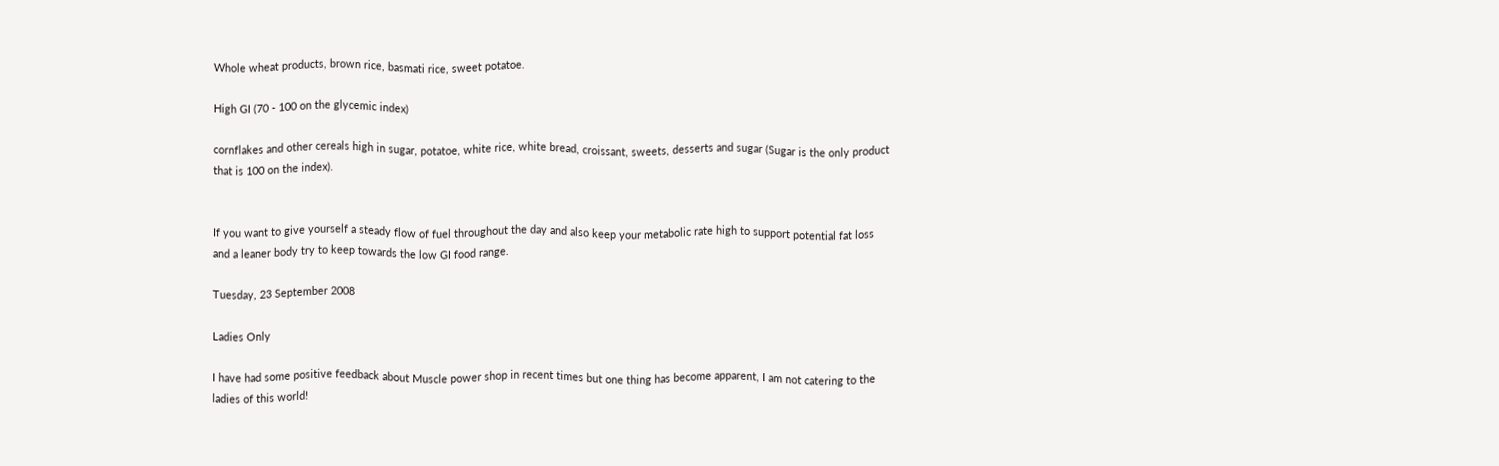Whole wheat products, brown rice, basmati rice, sweet potatoe.

High GI (70 - 100 on the glycemic index)

cornflakes and other cereals high in sugar, potatoe, white rice, white bread, croissant, sweets, desserts and sugar (Sugar is the only product that is 100 on the index).


If you want to give yourself a steady flow of fuel throughout the day and also keep your metabolic rate high to support potential fat loss and a leaner body try to keep towards the low GI food range.

Tuesday, 23 September 2008

Ladies Only

I have had some positive feedback about Muscle power shop in recent times but one thing has become apparent, I am not catering to the ladies of this world!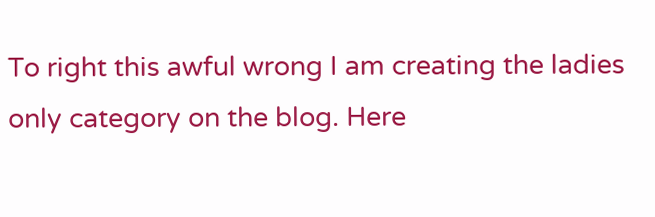To right this awful wrong I am creating the ladies only category on the blog. Here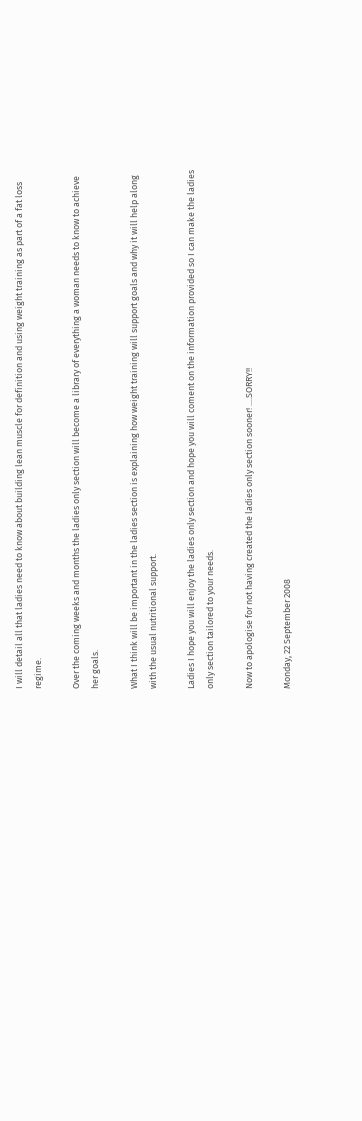I will detail all that ladies need to know about building lean muscle for definition and using weight training as part of a fat loss regime.

Over the coming weeks and months the ladies only section will become a library of everything a woman needs to know to achieve her goals.

What I think will be important in the ladies section is explaining how weight training will support goals and why it will help along with the usual nutritional support.

Ladies I hope you will enjoy the ladies only section and hope you will coment on the information provided so I can make the ladies only section tailored to your needs.

Now to apologise for not having created the ladies only section sooner! ....SORRY!!

Monday, 22 September 2008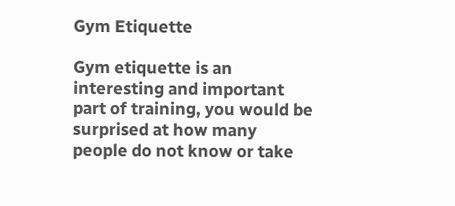Gym Etiquette

Gym etiquette is an interesting and important part of training, you would be surprised at how many people do not know or take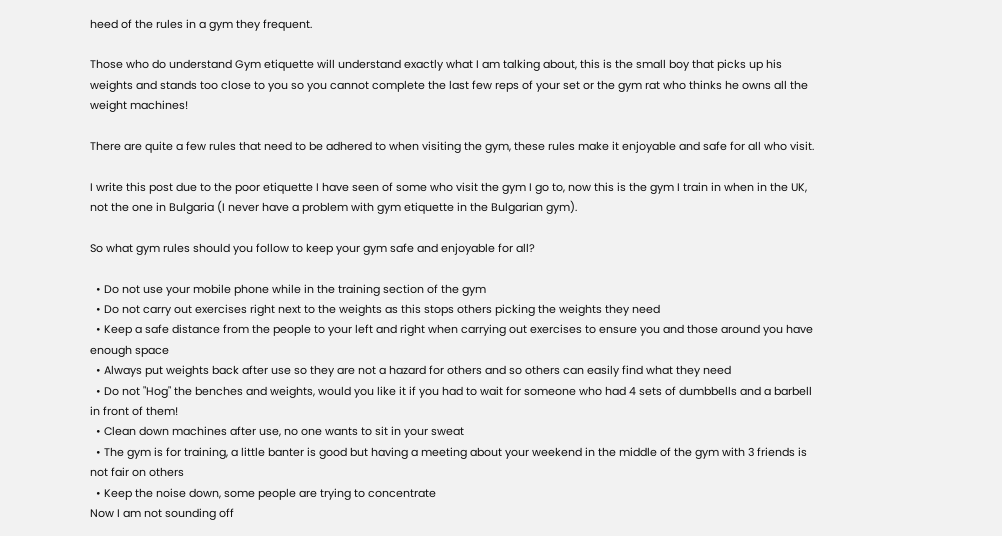heed of the rules in a gym they frequent.

Those who do understand Gym etiquette will understand exactly what I am talking about, this is the small boy that picks up his weights and stands too close to you so you cannot complete the last few reps of your set or the gym rat who thinks he owns all the weight machines!

There are quite a few rules that need to be adhered to when visiting the gym, these rules make it enjoyable and safe for all who visit.

I write this post due to the poor etiquette I have seen of some who visit the gym I go to, now this is the gym I train in when in the UK, not the one in Bulgaria (I never have a problem with gym etiquette in the Bulgarian gym).

So what gym rules should you follow to keep your gym safe and enjoyable for all?

  • Do not use your mobile phone while in the training section of the gym
  • Do not carry out exercises right next to the weights as this stops others picking the weights they need
  • Keep a safe distance from the people to your left and right when carrying out exercises to ensure you and those around you have enough space
  • Always put weights back after use so they are not a hazard for others and so others can easily find what they need
  • Do not "Hog" the benches and weights, would you like it if you had to wait for someone who had 4 sets of dumbbells and a barbell in front of them!
  • Clean down machines after use, no one wants to sit in your sweat
  • The gym is for training, a little banter is good but having a meeting about your weekend in the middle of the gym with 3 friends is not fair on others
  • Keep the noise down, some people are trying to concentrate
Now I am not sounding off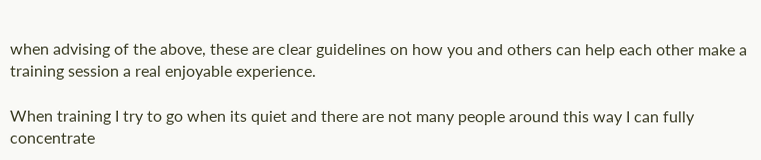when advising of the above, these are clear guidelines on how you and others can help each other make a training session a real enjoyable experience.

When training I try to go when its quiet and there are not many people around this way I can fully concentrate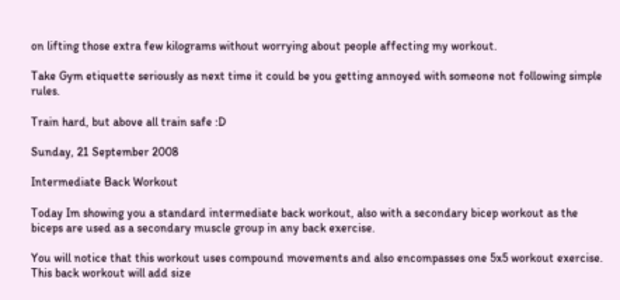on lifting those extra few kilograms without worrying about people affecting my workout.

Take Gym etiquette seriously as next time it could be you getting annoyed with someone not following simple rules.

Train hard, but above all train safe :D

Sunday, 21 September 2008

Intermediate Back Workout

Today Im showing you a standard intermediate back workout, also with a secondary bicep workout as the biceps are used as a secondary muscle group in any back exercise.

You will notice that this workout uses compound movements and also encompasses one 5x5 workout exercise. This back workout will add size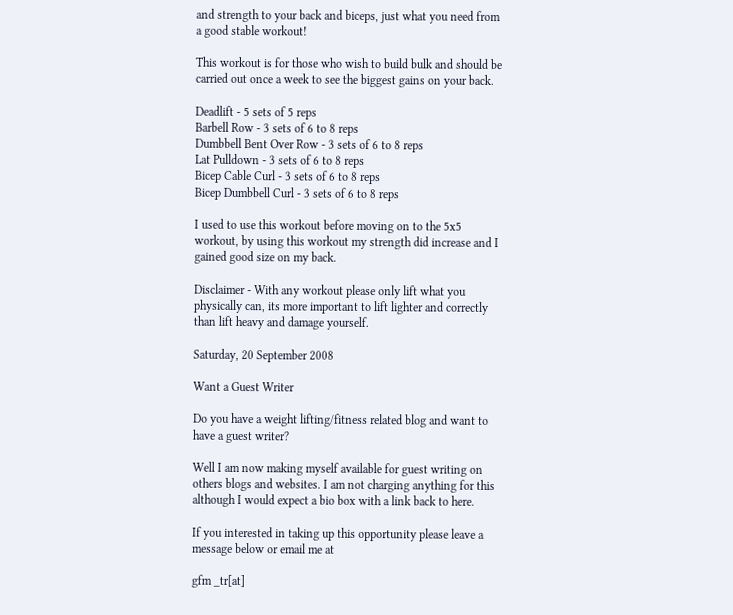and strength to your back and biceps, just what you need from a good stable workout!

This workout is for those who wish to build bulk and should be carried out once a week to see the biggest gains on your back.

Deadlift - 5 sets of 5 reps
Barbell Row - 3 sets of 6 to 8 reps
Dumbbell Bent Over Row - 3 sets of 6 to 8 reps
Lat Pulldown - 3 sets of 6 to 8 reps
Bicep Cable Curl - 3 sets of 6 to 8 reps
Bicep Dumbbell Curl - 3 sets of 6 to 8 reps

I used to use this workout before moving on to the 5x5 workout, by using this workout my strength did increase and I gained good size on my back.

Disclaimer - With any workout please only lift what you physically can, its more important to lift lighter and correctly than lift heavy and damage yourself.

Saturday, 20 September 2008

Want a Guest Writer

Do you have a weight lifting/fitness related blog and want to have a guest writer?

Well I am now making myself available for guest writing on others blogs and websites. I am not charging anything for this although I would expect a bio box with a link back to here.

If you interested in taking up this opportunity please leave a message below or email me at

gfm _tr[at]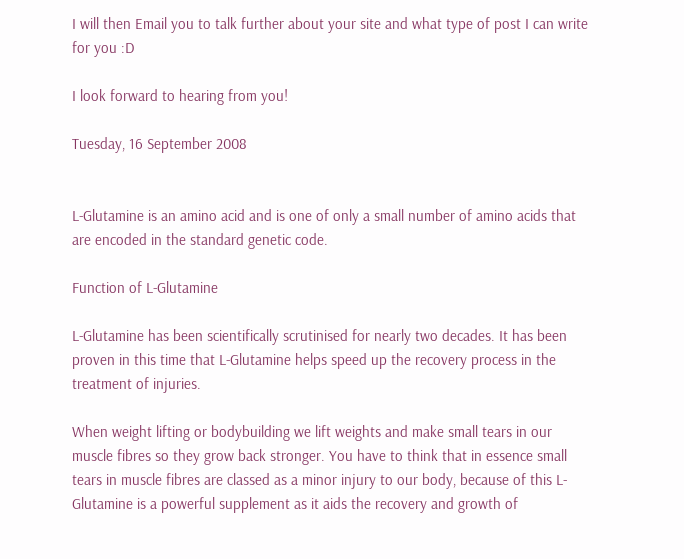I will then Email you to talk further about your site and what type of post I can write for you :D

I look forward to hearing from you!

Tuesday, 16 September 2008


L-Glutamine is an amino acid and is one of only a small number of amino acids that are encoded in the standard genetic code.

Function of L-Glutamine

L-Glutamine has been scientifically scrutinised for nearly two decades. It has been proven in this time that L-Glutamine helps speed up the recovery process in the treatment of injuries.

When weight lifting or bodybuilding we lift weights and make small tears in our muscle fibres so they grow back stronger. You have to think that in essence small tears in muscle fibres are classed as a minor injury to our body, because of this L-Glutamine is a powerful supplement as it aids the recovery and growth of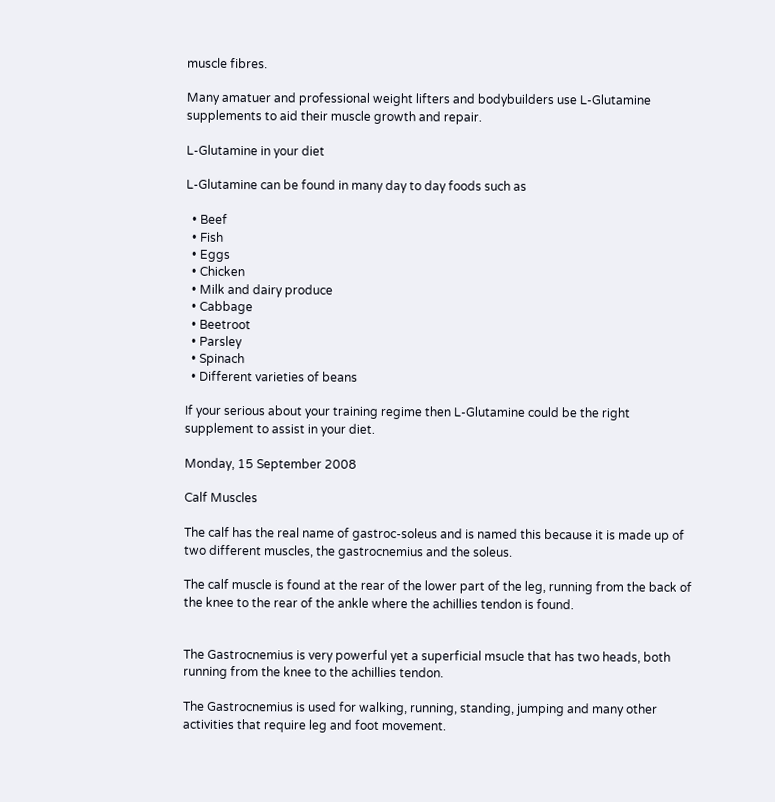muscle fibres.

Many amatuer and professional weight lifters and bodybuilders use L-Glutamine supplements to aid their muscle growth and repair.

L-Glutamine in your diet

L-Glutamine can be found in many day to day foods such as

  • Beef
  • Fish
  • Eggs
  • Chicken
  • Milk and dairy produce
  • Cabbage
  • Beetroot
  • Parsley
  • Spinach
  • Different varieties of beans

If your serious about your training regime then L-Glutamine could be the right supplement to assist in your diet.

Monday, 15 September 2008

Calf Muscles

The calf has the real name of gastroc-soleus and is named this because it is made up of two different muscles, the gastrocnemius and the soleus.

The calf muscle is found at the rear of the lower part of the leg, running from the back of the knee to the rear of the ankle where the achillies tendon is found.


The Gastrocnemius is very powerful yet a superficial msucle that has two heads, both running from the knee to the achillies tendon.

The Gastrocnemius is used for walking, running, standing, jumping and many other activities that require leg and foot movement.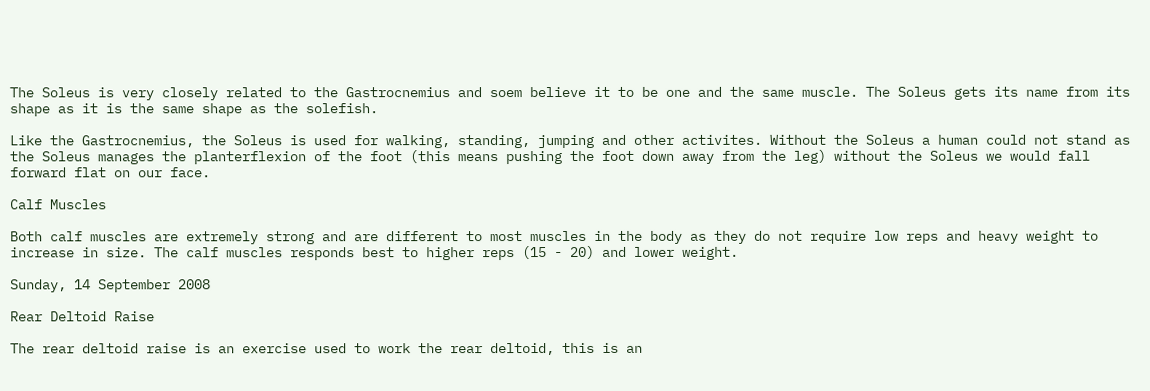The Soleus is very closely related to the Gastrocnemius and soem believe it to be one and the same muscle. The Soleus gets its name from its shape as it is the same shape as the solefish.

Like the Gastrocnemius, the Soleus is used for walking, standing, jumping and other activites. Without the Soleus a human could not stand as the Soleus manages the planterflexion of the foot (this means pushing the foot down away from the leg) without the Soleus we would fall forward flat on our face.

Calf Muscles

Both calf muscles are extremely strong and are different to most muscles in the body as they do not require low reps and heavy weight to increase in size. The calf muscles responds best to higher reps (15 - 20) and lower weight.

Sunday, 14 September 2008

Rear Deltoid Raise

The rear deltoid raise is an exercise used to work the rear deltoid, this is an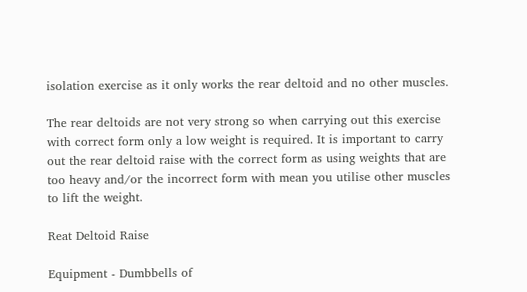isolation exercise as it only works the rear deltoid and no other muscles.

The rear deltoids are not very strong so when carrying out this exercise with correct form only a low weight is required. It is important to carry out the rear deltoid raise with the correct form as using weights that are too heavy and/or the incorrect form with mean you utilise other muscles to lift the weight.

Reat Deltoid Raise

Equipment - Dumbbells of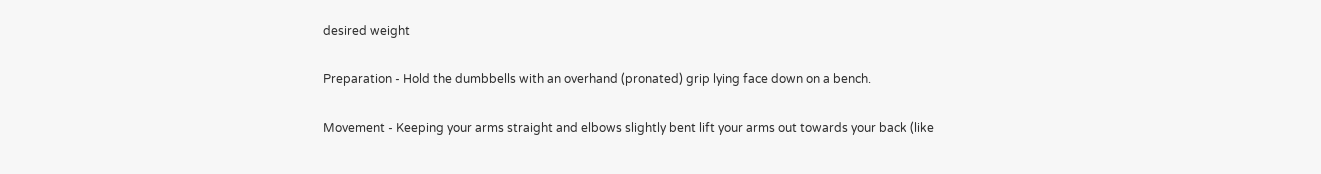desired weight

Preparation - Hold the dumbbells with an overhand (pronated) grip lying face down on a bench.

Movement - Keeping your arms straight and elbows slightly bent lift your arms out towards your back (like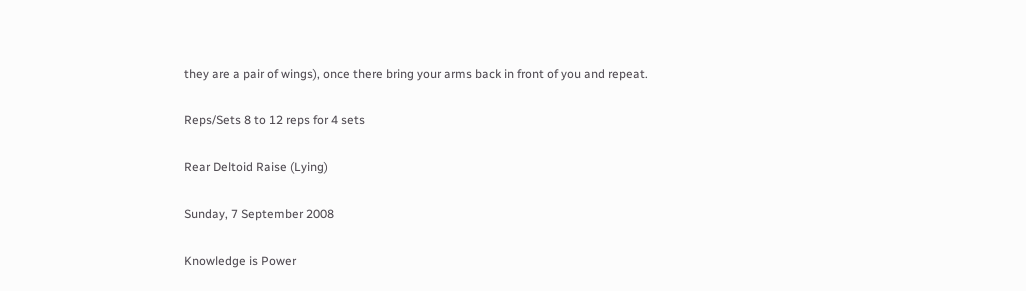they are a pair of wings), once there bring your arms back in front of you and repeat.

Reps/Sets 8 to 12 reps for 4 sets

Rear Deltoid Raise (Lying)

Sunday, 7 September 2008

Knowledge is Power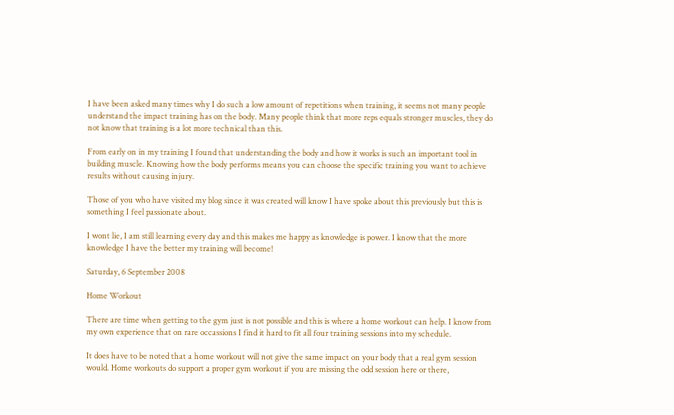I have been asked many times why I do such a low amount of repetitions when training, it seems not many people understand the impact training has on the body. Many people think that more reps equals stronger muscles, they do not know that training is a lot more technical than this.

From early on in my training I found that understanding the body and how it works is such an important tool in building muscle. Knowing how the body performs means you can choose the specific training you want to achieve results without causing injury.

Those of you who have visited my blog since it was created will know I have spoke about this previously but this is something I feel passionate about.

I wont lie, I am still learning every day and this makes me happy as knowledge is power. I know that the more knowledge I have the better my training will become!

Saturday, 6 September 2008

Home Workout

There are time when getting to the gym just is not possible and this is where a home workout can help. I know from my own experience that on rare occassions I find it hard to fit all four training sessions into my schedule.

It does have to be noted that a home workout will not give the same impact on your body that a real gym session would. Home workouts do support a proper gym workout if you are missing the odd session here or there,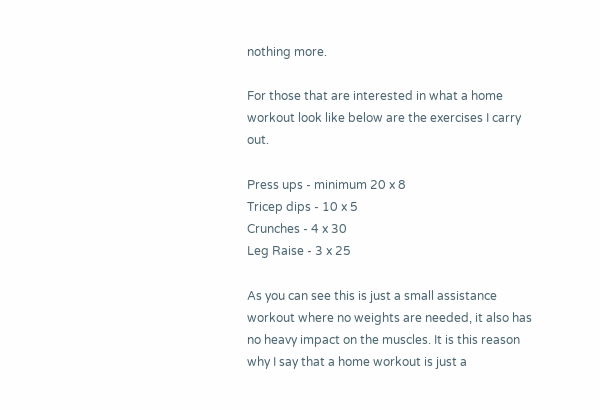nothing more.

For those that are interested in what a home workout look like below are the exercises I carry out.

Press ups - minimum 20 x 8
Tricep dips - 10 x 5
Crunches - 4 x 30
Leg Raise - 3 x 25

As you can see this is just a small assistance workout where no weights are needed, it also has no heavy impact on the muscles. It is this reason why I say that a home workout is just a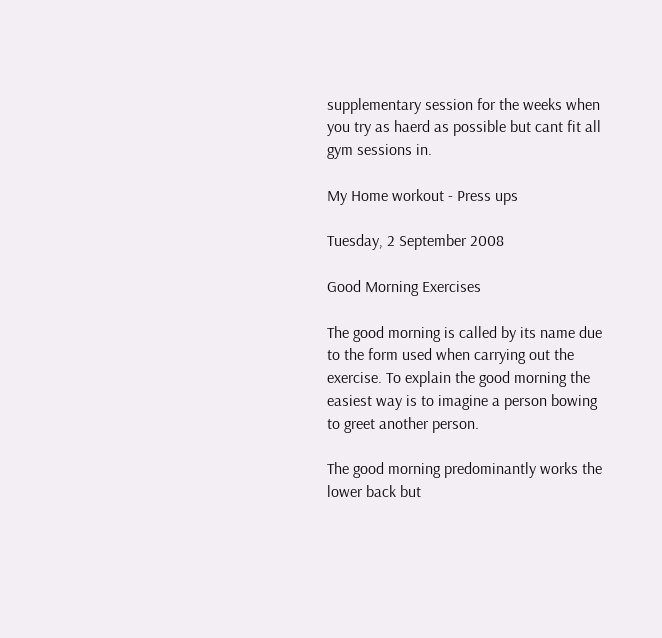supplementary session for the weeks when you try as haerd as possible but cant fit all gym sessions in.

My Home workout - Press ups

Tuesday, 2 September 2008

Good Morning Exercises

The good morning is called by its name due to the form used when carrying out the exercise. To explain the good morning the easiest way is to imagine a person bowing to greet another person.

The good morning predominantly works the lower back but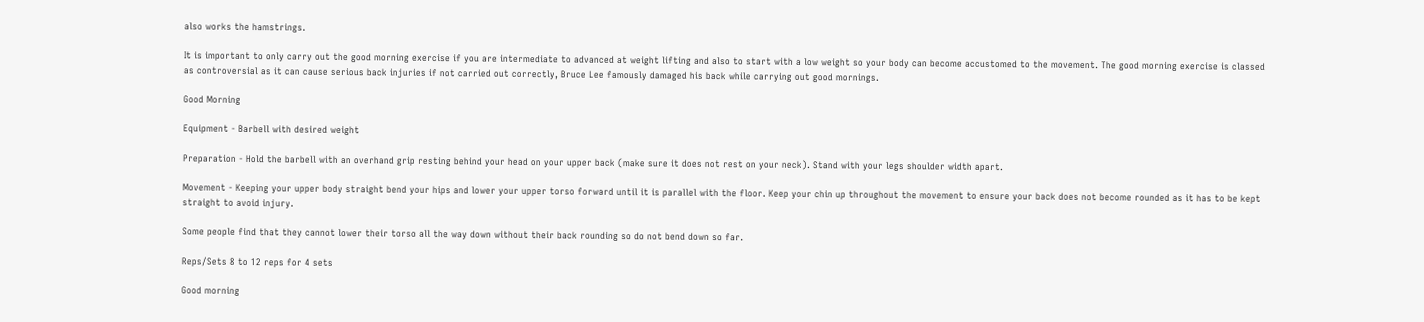also works the hamstrings.

It is important to only carry out the good morning exercise if you are intermediate to advanced at weight lifting and also to start with a low weight so your body can become accustomed to the movement. The good morning exercise is classed as controversial as it can cause serious back injuries if not carried out correctly, Bruce Lee famously damaged his back while carrying out good mornings.

Good Morning

Equipment - Barbell with desired weight

Preparation - Hold the barbell with an overhand grip resting behind your head on your upper back (make sure it does not rest on your neck). Stand with your legs shoulder width apart.

Movement - Keeping your upper body straight bend your hips and lower your upper torso forward until it is parallel with the floor. Keep your chin up throughout the movement to ensure your back does not become rounded as it has to be kept straight to avoid injury.

Some people find that they cannot lower their torso all the way down without their back rounding so do not bend down so far.

Reps/Sets 8 to 12 reps for 4 sets

Good morning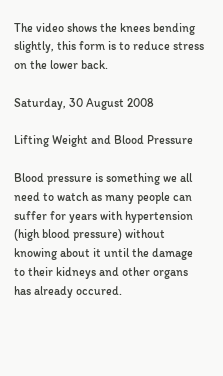The video shows the knees bending slightly, this form is to reduce stress on the lower back.

Saturday, 30 August 2008

Lifting Weight and Blood Pressure

Blood pressure is something we all need to watch as many people can suffer for years with hypertension (high blood pressure) without knowing about it until the damage to their kidneys and other organs has already occured.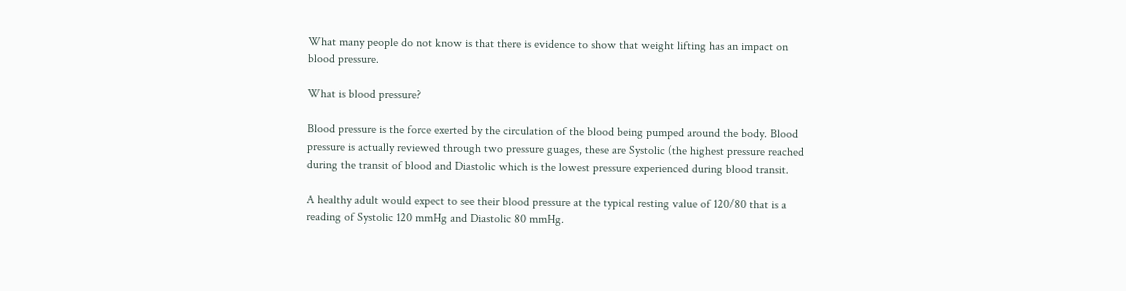What many people do not know is that there is evidence to show that weight lifting has an impact on blood pressure.

What is blood pressure?

Blood pressure is the force exerted by the circulation of the blood being pumped around the body. Blood pressure is actually reviewed through two pressure guages, these are Systolic (the highest pressure reached during the transit of blood and Diastolic which is the lowest pressure experienced during blood transit.

A healthy adult would expect to see their blood pressure at the typical resting value of 120/80 that is a reading of Systolic 120 mmHg and Diastolic 80 mmHg.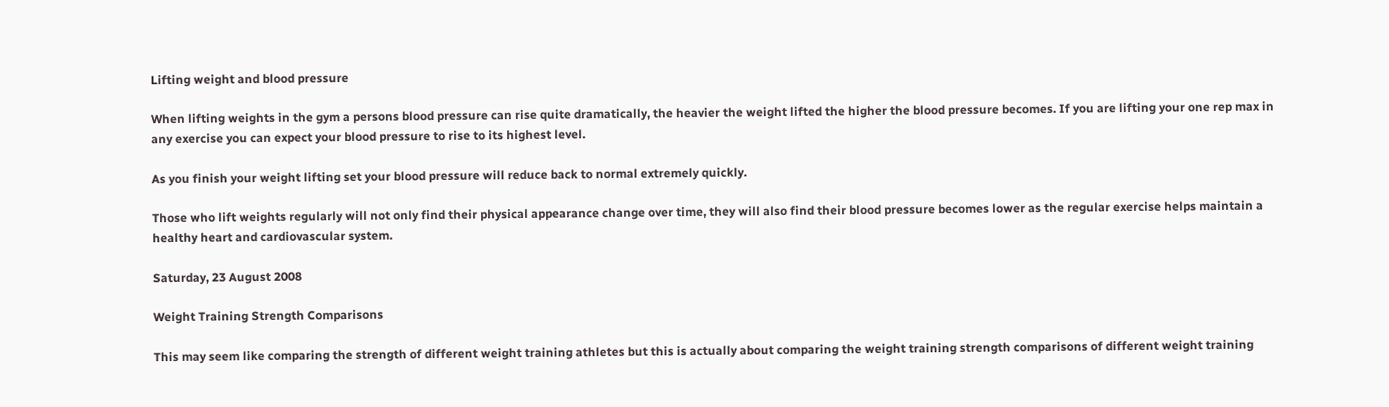Lifting weight and blood pressure

When lifting weights in the gym a persons blood pressure can rise quite dramatically, the heavier the weight lifted the higher the blood pressure becomes. If you are lifting your one rep max in any exercise you can expect your blood pressure to rise to its highest level.

As you finish your weight lifting set your blood pressure will reduce back to normal extremely quickly.

Those who lift weights regularly will not only find their physical appearance change over time, they will also find their blood pressure becomes lower as the regular exercise helps maintain a healthy heart and cardiovascular system.

Saturday, 23 August 2008

Weight Training Strength Comparisons

This may seem like comparing the strength of different weight training athletes but this is actually about comparing the weight training strength comparisons of different weight training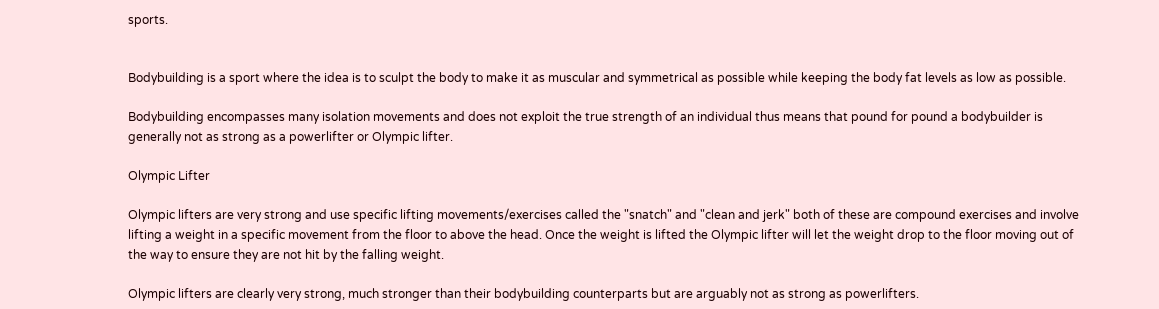sports.


Bodybuilding is a sport where the idea is to sculpt the body to make it as muscular and symmetrical as possible while keeping the body fat levels as low as possible.

Bodybuilding encompasses many isolation movements and does not exploit the true strength of an individual thus means that pound for pound a bodybuilder is generally not as strong as a powerlifter or Olympic lifter.

Olympic Lifter

Olympic lifters are very strong and use specific lifting movements/exercises called the "snatch" and "clean and jerk" both of these are compound exercises and involve lifting a weight in a specific movement from the floor to above the head. Once the weight is lifted the Olympic lifter will let the weight drop to the floor moving out of the way to ensure they are not hit by the falling weight.

Olympic lifters are clearly very strong, much stronger than their bodybuilding counterparts but are arguably not as strong as powerlifters.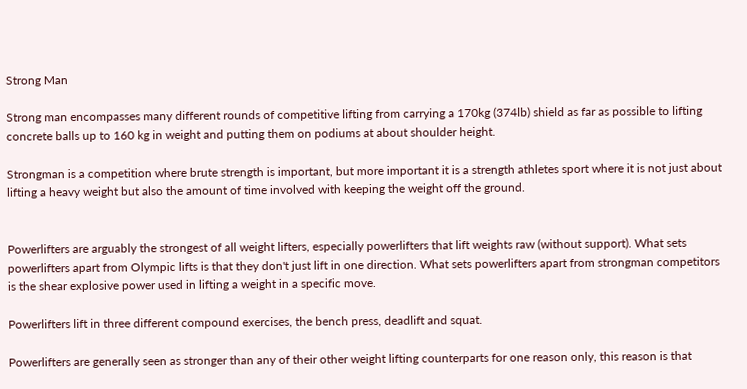Strong Man

Strong man encompasses many different rounds of competitive lifting from carrying a 170kg (374lb) shield as far as possible to lifting concrete balls up to 160 kg in weight and putting them on podiums at about shoulder height.

Strongman is a competition where brute strength is important, but more important it is a strength athletes sport where it is not just about lifting a heavy weight but also the amount of time involved with keeping the weight off the ground.


Powerlifters are arguably the strongest of all weight lifters, especially powerlifters that lift weights raw (without support). What sets powerlifters apart from Olympic lifts is that they don't just lift in one direction. What sets powerlifters apart from strongman competitors is the shear explosive power used in lifting a weight in a specific move.

Powerlifters lift in three different compound exercises, the bench press, deadlift and squat.

Powerlifters are generally seen as stronger than any of their other weight lifting counterparts for one reason only, this reason is that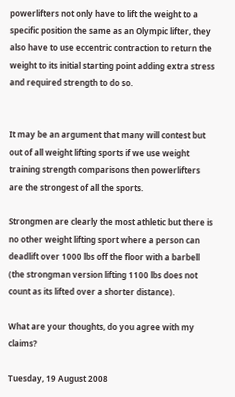powerlifters not only have to lift the weight to a specific position the same as an Olympic lifter, they also have to use eccentric contraction to return the weight to its initial starting point adding extra stress and required strength to do so.


It may be an argument that many will contest but out of all weight lifting sports if we use weight training strength comparisons then powerlifters are the strongest of all the sports.

Strongmen are clearly the most athletic but there is no other weight lifting sport where a person can deadlift over 1000 lbs off the floor with a barbell (the strongman version lifting 1100 lbs does not count as its lifted over a shorter distance).

What are your thoughts, do you agree with my claims?

Tuesday, 19 August 2008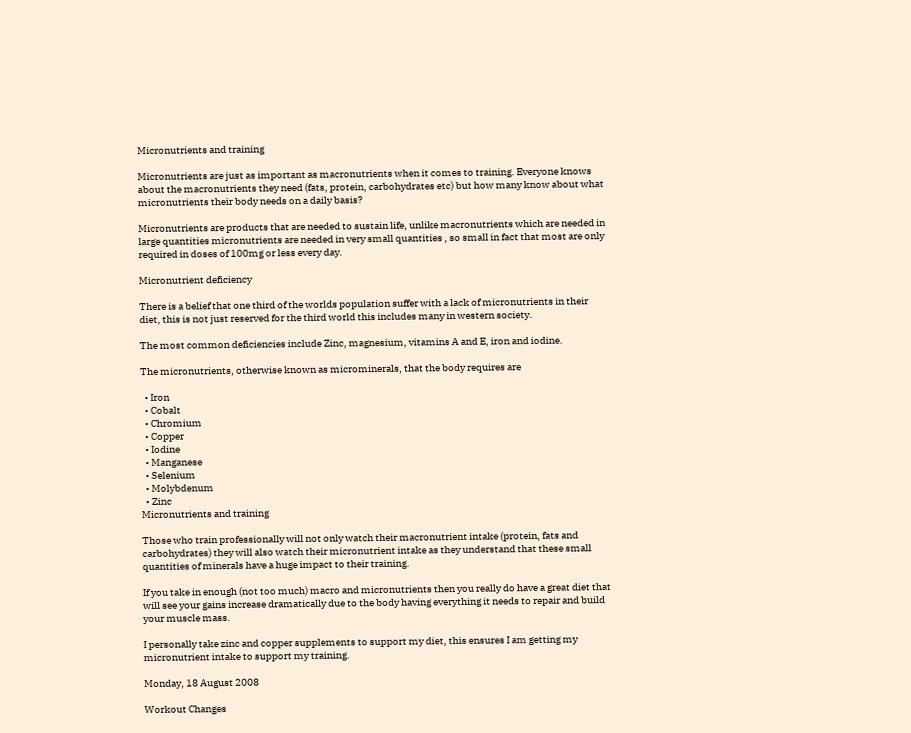Micronutrients and training

Micronutrients are just as important as macronutrients when it comes to training. Everyone knows about the macronutrients they need (fats, protein, carbohydrates etc) but how many know about what micronutrients their body needs on a daily basis?

Micronutrients are products that are needed to sustain life, unlike macronutrients which are needed in large quantities micronutrients are needed in very small quantities , so small in fact that most are only required in doses of 100mg or less every day.

Micronutrient deficiency

There is a belief that one third of the worlds population suffer with a lack of micronutrients in their diet, this is not just reserved for the third world this includes many in western society.

The most common deficiencies include Zinc, magnesium, vitamins A and E, iron and iodine.

The micronutrients, otherwise known as microminerals, that the body requires are

  • Iron
  • Cobalt
  • Chromium
  • Copper
  • Iodine
  • Manganese
  • Selenium
  • Molybdenum
  • Zinc
Micronutrients and training

Those who train professionally will not only watch their macronutrient intake (protein, fats and carbohydrates) they will also watch their micronutrient intake as they understand that these small quantities of minerals have a huge impact to their training.

If you take in enough (not too much) macro and micronutrients then you really do have a great diet that will see your gains increase dramatically due to the body having everything it needs to repair and build your muscle mass.

I personally take zinc and copper supplements to support my diet, this ensures I am getting my micronutrient intake to support my training.

Monday, 18 August 2008

Workout Changes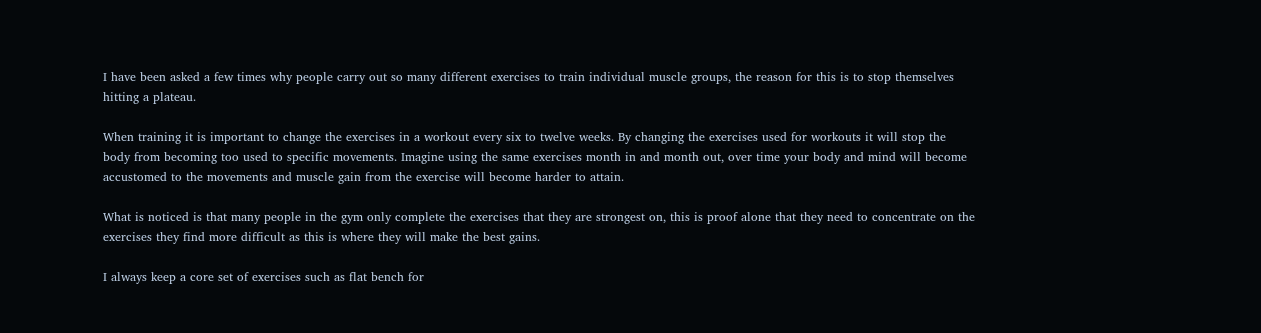I have been asked a few times why people carry out so many different exercises to train individual muscle groups, the reason for this is to stop themselves hitting a plateau.

When training it is important to change the exercises in a workout every six to twelve weeks. By changing the exercises used for workouts it will stop the body from becoming too used to specific movements. Imagine using the same exercises month in and month out, over time your body and mind will become accustomed to the movements and muscle gain from the exercise will become harder to attain.

What is noticed is that many people in the gym only complete the exercises that they are strongest on, this is proof alone that they need to concentrate on the exercises they find more difficult as this is where they will make the best gains.

I always keep a core set of exercises such as flat bench for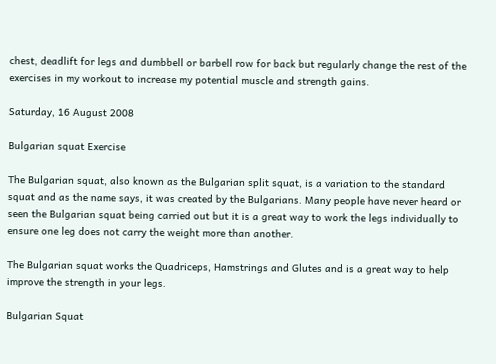chest, deadlift for legs and dumbbell or barbell row for back but regularly change the rest of the exercises in my workout to increase my potential muscle and strength gains.

Saturday, 16 August 2008

Bulgarian squat Exercise

The Bulgarian squat, also known as the Bulgarian split squat, is a variation to the standard squat and as the name says, it was created by the Bulgarians. Many people have never heard or seen the Bulgarian squat being carried out but it is a great way to work the legs individually to ensure one leg does not carry the weight more than another.

The Bulgarian squat works the Quadriceps, Hamstrings and Glutes and is a great way to help improve the strength in your legs.

Bulgarian Squat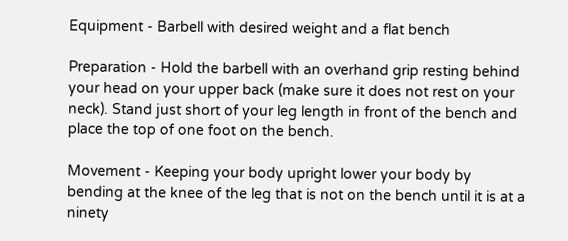Equipment - Barbell with desired weight and a flat bench

Preparation - Hold the barbell with an overhand grip resting behind your head on your upper back (make sure it does not rest on your neck). Stand just short of your leg length in front of the bench and place the top of one foot on the bench.

Movement - Keeping your body upright lower your body by bending at the knee of the leg that is not on the bench until it is at a ninety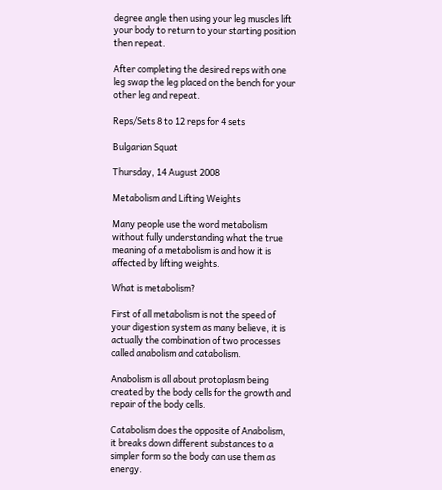degree angle then using your leg muscles lift your body to return to your starting position then repeat.

After completing the desired reps with one leg swap the leg placed on the bench for your other leg and repeat.

Reps/Sets 8 to 12 reps for 4 sets

Bulgarian Squat

Thursday, 14 August 2008

Metabolism and Lifting Weights

Many people use the word metabolism without fully understanding what the true meaning of a metabolism is and how it is affected by lifting weights.

What is metabolism?

First of all metabolism is not the speed of your digestion system as many believe, it is actually the combination of two processes called anabolism and catabolism.

Anabolism is all about protoplasm being created by the body cells for the growth and repair of the body cells.

Catabolism does the opposite of Anabolism, it breaks down different substances to a simpler form so the body can use them as energy.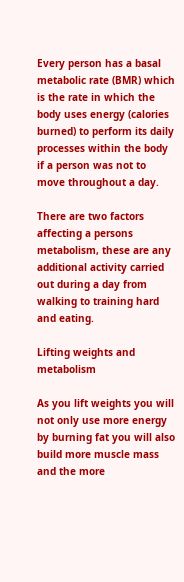Every person has a basal metabolic rate (BMR) which is the rate in which the body uses energy (calories burned) to perform its daily processes within the body if a person was not to move throughout a day.

There are two factors affecting a persons metabolism, these are any additional activity carried out during a day from walking to training hard and eating.

Lifting weights and metabolism

As you lift weights you will not only use more energy by burning fat you will also build more muscle mass and the more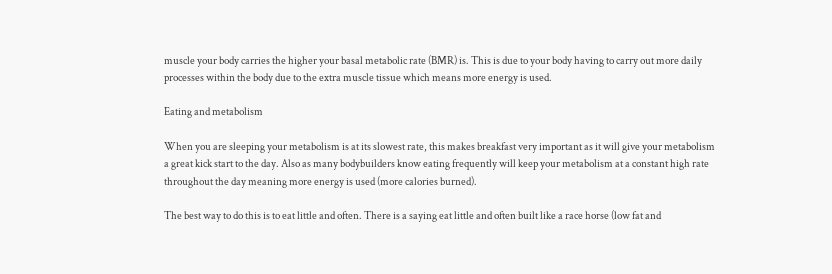muscle your body carries the higher your basal metabolic rate (BMR) is. This is due to your body having to carry out more daily processes within the body due to the extra muscle tissue which means more energy is used.

Eating and metabolism

When you are sleeping your metabolism is at its slowest rate, this makes breakfast very important as it will give your metabolism a great kick start to the day. Also as many bodybuilders know eating frequently will keep your metabolism at a constant high rate throughout the day meaning more energy is used (more calories burned).

The best way to do this is to eat little and often. There is a saying eat little and often built like a race horse (low fat and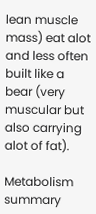lean muscle mass) eat alot and less often built like a bear (very muscular but also carrying alot of fat).

Metabolism summary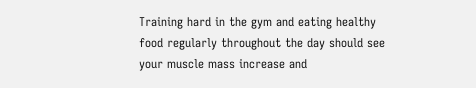Training hard in the gym and eating healthy food regularly throughout the day should see your muscle mass increase and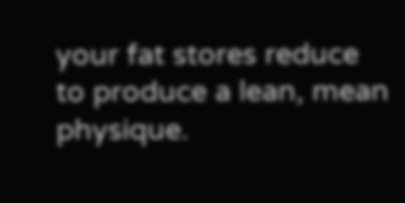your fat stores reduce to produce a lean, mean physique.